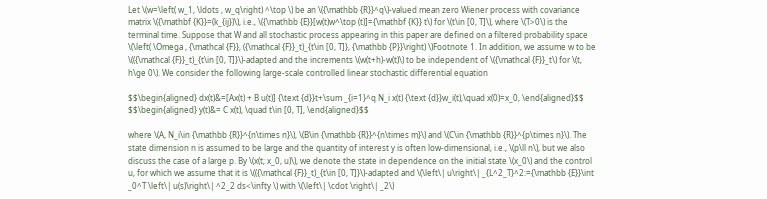Let \(w=\left( w_1, \ldots , w_q\right) ^\top \) be an \({\mathbb {R}}^q\)-valued mean zero Wiener process with covariance matrix \({\mathbf {K}}=(k_{ij})\), i.e., \({\mathbb {E}}[w(t)w^\top (t)]={\mathbf {K}} t\) for \(t\in [0, T]\), where \(T>0\) is the terminal time. Suppose that W and all stochastic process appearing in this paper are defined on a filtered probability space \(\left( \Omega , {\mathcal {F}}, ({\mathcal {F}}_t)_{t\in [0, T]}, {\mathbb {P}}\right) \)Footnote 1. In addition, we assume w to be \(({\mathcal {F}}_t)_{t\in [0, T]}\)-adapted and the increments \(w(t+h)-w(t)\) to be independent of \({\mathcal {F}}_t\) for \(t, h\ge 0\). We consider the following large-scale controlled linear stochastic differential equation

$$\begin{aligned} dx(t)&=[Ax(t) + B u(t)] {\text {d}}t+\sum _{i=1}^q N_i x(t) {\text {d}}w_i(t),\quad x(0)=x_0, \end{aligned}$$
$$\begin{aligned} y(t)&= C x(t), \quad t\in [0, T], \end{aligned}$$

where \(A, N_i\in {\mathbb {R}}^{n\times n}\), \(B\in {\mathbb {R}}^{n\times m}\) and \(C\in {\mathbb {R}}^{p\times n}\). The state dimension n is assumed to be large and the quantity of interest y is often low-dimensional, i.e., \(p\ll n\), but we also discuss the case of a large p. By \(x(t; x_0, u)\), we denote the state in dependence on the initial state \(x_0\) and the control u, for which we assume that it is \(({\mathcal {F}}_t)_{t\in [0, T]}\)-adapted and \(\left\| u\right\| _{L^2_T}^2:={\mathbb {E}}\int _0^T \left\| u(s)\right\| ^2_2 ds<\infty \) with \(\left\| \cdot \right\| _2\)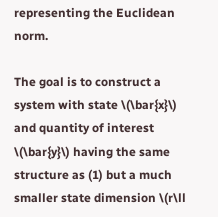representing the Euclidean norm.

The goal is to construct a system with state \(\bar{x}\) and quantity of interest \(\bar{y}\) having the same structure as (1) but a much smaller state dimension \(r\ll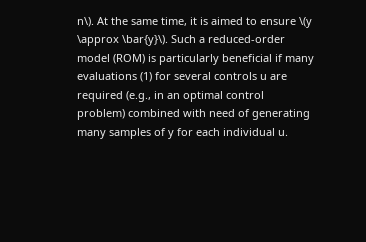n\). At the same time, it is aimed to ensure \(y \approx \bar{y}\). Such a reduced-order model (ROM) is particularly beneficial if many evaluations (1) for several controls u are required (e.g., in an optimal control problem) combined with need of generating many samples of y for each individual u.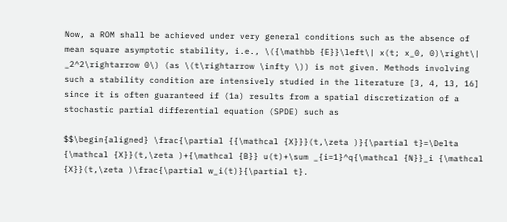Now, a ROM shall be achieved under very general conditions such as the absence of mean square asymptotic stability, i.e., \({\mathbb {E}}\left\| x(t; x_0, 0)\right\| _2^2\rightarrow 0\) (as \(t\rightarrow \infty \)) is not given. Methods involving such a stability condition are intensively studied in the literature [3, 4, 13, 16] since it is often guaranteed if (1a) results from a spatial discretization of a stochastic partial differential equation (SPDE) such as

$$\begin{aligned} \frac{\partial {{\mathcal {X}}}(t,\zeta )}{\partial t}=\Delta {\mathcal {X}}(t,\zeta )+{\mathcal {B}} u(t)+\sum _{i=1}^q{\mathcal {N}}_i {\mathcal {X}}(t,\zeta )\frac{\partial w_i(t)}{\partial t}.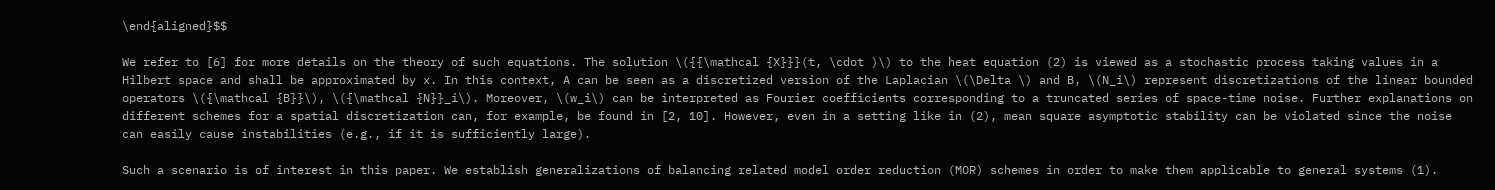\end{aligned}$$

We refer to [6] for more details on the theory of such equations. The solution \({{\mathcal {X}}}(t, \cdot )\) to the heat equation (2) is viewed as a stochastic process taking values in a Hilbert space and shall be approximated by x. In this context, A can be seen as a discretized version of the Laplacian \(\Delta \) and B, \(N_i\) represent discretizations of the linear bounded operators \({\mathcal {B}}\), \({\mathcal {N}}_i\). Moreover, \(w_i\) can be interpreted as Fourier coefficients corresponding to a truncated series of space-time noise. Further explanations on different schemes for a spatial discretization can, for example, be found in [2, 10]. However, even in a setting like in (2), mean square asymptotic stability can be violated since the noise can easily cause instabilities (e.g., if it is sufficiently large).

Such a scenario is of interest in this paper. We establish generalizations of balancing related model order reduction (MOR) schemes in order to make them applicable to general systems (1).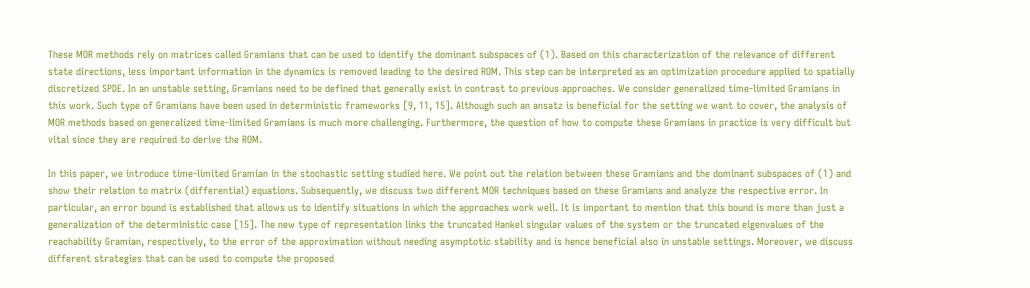These MOR methods rely on matrices called Gramians that can be used to identify the dominant subspaces of (1). Based on this characterization of the relevance of different state directions, less important information in the dynamics is removed leading to the desired ROM. This step can be interpreted as an optimization procedure applied to spatially discretized SPDE. In an unstable setting, Gramians need to be defined that generally exist in contrast to previous approaches. We consider generalized time-limited Gramians in this work. Such type of Gramians have been used in deterministic frameworks [9, 11, 15]. Although such an ansatz is beneficial for the setting we want to cover, the analysis of MOR methods based on generalized time-limited Gramians is much more challenging. Furthermore, the question of how to compute these Gramians in practice is very difficult but vital since they are required to derive the ROM.

In this paper, we introduce time-limited Gramian in the stochastic setting studied here. We point out the relation between these Gramians and the dominant subspaces of (1) and show their relation to matrix (differential) equations. Subsequently, we discuss two different MOR techniques based on these Gramians and analyze the respective error. In particular, an error bound is established that allows us to identify situations in which the approaches work well. It is important to mention that this bound is more than just a generalization of the deterministic case [15]. The new type of representation links the truncated Hankel singular values of the system or the truncated eigenvalues of the reachability Gramian, respectively, to the error of the approximation without needing asymptotic stability and is hence beneficial also in unstable settings. Moreover, we discuss different strategies that can be used to compute the proposed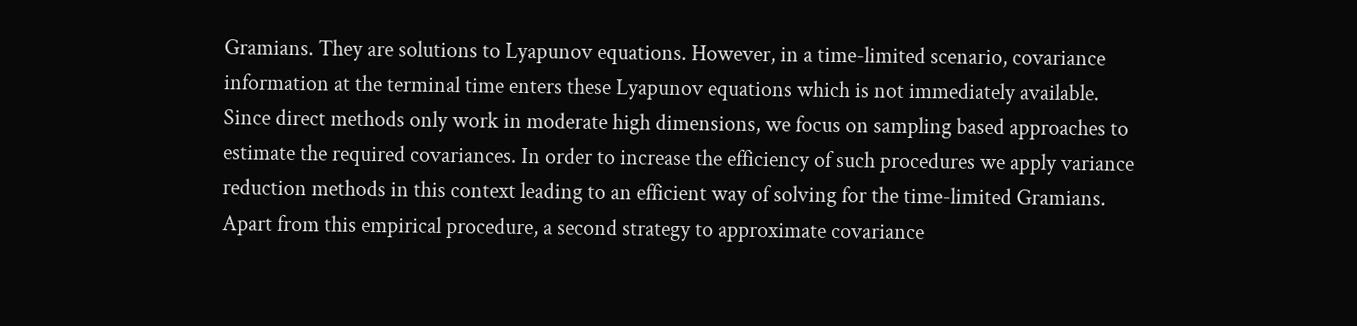Gramians. They are solutions to Lyapunov equations. However, in a time-limited scenario, covariance information at the terminal time enters these Lyapunov equations which is not immediately available. Since direct methods only work in moderate high dimensions, we focus on sampling based approaches to estimate the required covariances. In order to increase the efficiency of such procedures we apply variance reduction methods in this context leading to an efficient way of solving for the time-limited Gramians. Apart from this empirical procedure, a second strategy to approximate covariance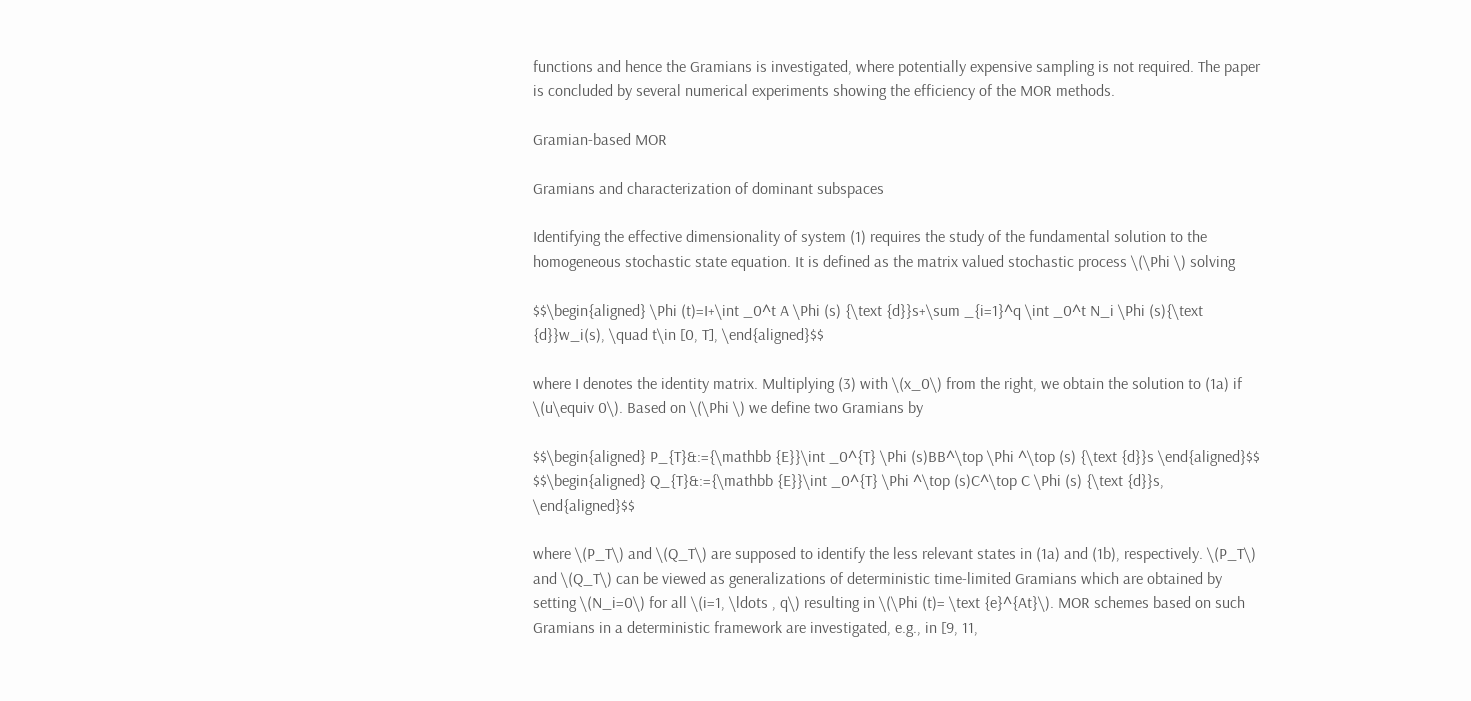functions and hence the Gramians is investigated, where potentially expensive sampling is not required. The paper is concluded by several numerical experiments showing the efficiency of the MOR methods.

Gramian-based MOR

Gramians and characterization of dominant subspaces

Identifying the effective dimensionality of system (1) requires the study of the fundamental solution to the homogeneous stochastic state equation. It is defined as the matrix valued stochastic process \(\Phi \) solving

$$\begin{aligned} \Phi (t)=I+\int _0^t A \Phi (s) {\text {d}}s+\sum _{i=1}^q \int _0^t N_i \Phi (s){\text {d}}w_i(s), \quad t\in [0, T], \end{aligned}$$

where I denotes the identity matrix. Multiplying (3) with \(x_0\) from the right, we obtain the solution to (1a) if \(u\equiv 0\). Based on \(\Phi \) we define two Gramians by

$$\begin{aligned} P_{T}&:={\mathbb {E}}\int _0^{T} \Phi (s)BB^\top \Phi ^\top (s) {\text {d}}s \end{aligned}$$
$$\begin{aligned} Q_{T}&:={\mathbb {E}}\int _0^{T} \Phi ^\top (s)C^\top C \Phi (s) {\text {d}}s, \end{aligned}$$

where \(P_T\) and \(Q_T\) are supposed to identify the less relevant states in (1a) and (1b), respectively. \(P_T\) and \(Q_T\) can be viewed as generalizations of deterministic time-limited Gramians which are obtained by setting \(N_i=0\) for all \(i=1, \ldots , q\) resulting in \(\Phi (t)= \text {e}^{At}\). MOR schemes based on such Gramians in a deterministic framework are investigated, e.g., in [9, 11,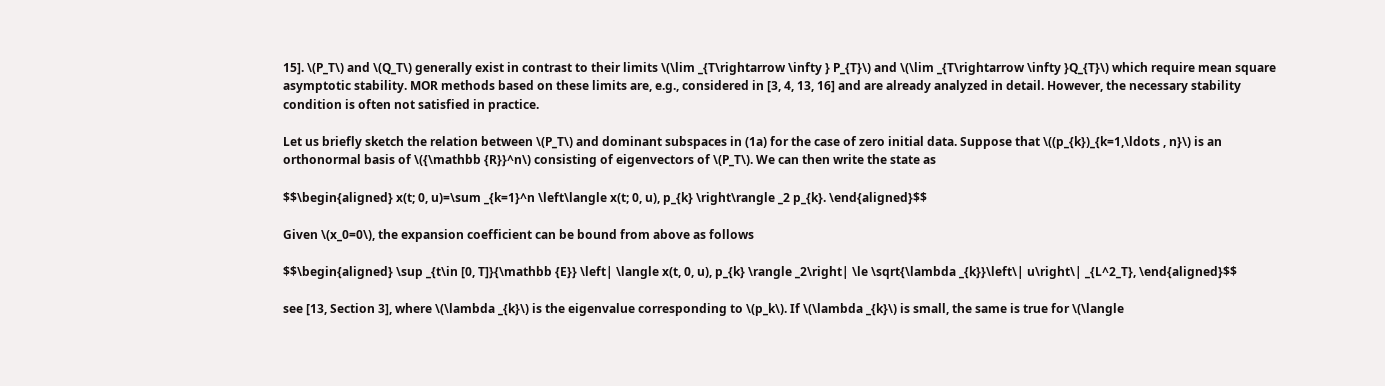15]. \(P_T\) and \(Q_T\) generally exist in contrast to their limits \(\lim _{T\rightarrow \infty } P_{T}\) and \(\lim _{T\rightarrow \infty }Q_{T}\) which require mean square asymptotic stability. MOR methods based on these limits are, e.g., considered in [3, 4, 13, 16] and are already analyzed in detail. However, the necessary stability condition is often not satisfied in practice.

Let us briefly sketch the relation between \(P_T\) and dominant subspaces in (1a) for the case of zero initial data. Suppose that \((p_{k})_{k=1,\ldots , n}\) is an orthonormal basis of \({\mathbb {R}}^n\) consisting of eigenvectors of \(P_T\). We can then write the state as

$$\begin{aligned} x(t; 0, u)=\sum _{k=1}^n \left\langle x(t; 0, u), p_{k} \right\rangle _2 p_{k}. \end{aligned}$$

Given \(x_0=0\), the expansion coefficient can be bound from above as follows

$$\begin{aligned} \sup _{t\in [0, T]}{\mathbb {E}} \left| \langle x(t, 0, u), p_{k} \rangle _2\right| \le \sqrt{\lambda _{k}}\left\| u\right\| _{L^2_T}, \end{aligned}$$

see [13, Section 3], where \(\lambda _{k}\) is the eigenvalue corresponding to \(p_k\). If \(\lambda _{k}\) is small, the same is true for \(\langle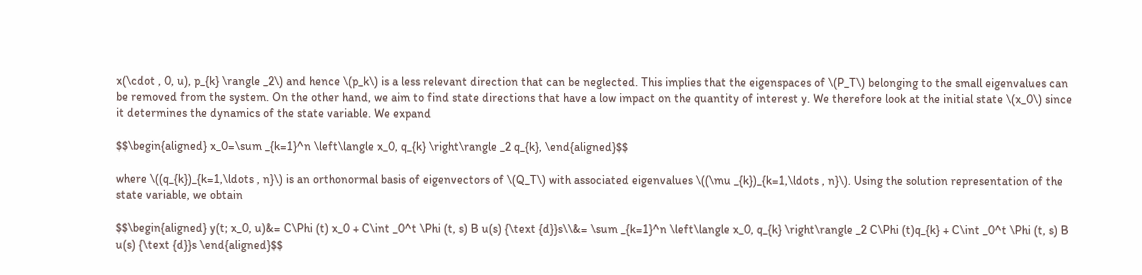x(\cdot , 0, u), p_{k} \rangle _2\) and hence \(p_k\) is a less relevant direction that can be neglected. This implies that the eigenspaces of \(P_T\) belonging to the small eigenvalues can be removed from the system. On the other hand, we aim to find state directions that have a low impact on the quantity of interest y. We therefore look at the initial state \(x_0\) since it determines the dynamics of the state variable. We expand

$$\begin{aligned} x_0=\sum _{k=1}^n \left\langle x_0, q_{k} \right\rangle _2 q_{k}, \end{aligned}$$

where \((q_{k})_{k=1,\ldots , n}\) is an orthonormal basis of eigenvectors of \(Q_T\) with associated eigenvalues \((\mu _{k})_{k=1,\ldots , n}\). Using the solution representation of the state variable, we obtain

$$\begin{aligned} y(t; x_0, u)&= C\Phi (t) x_0 + C\int _0^t \Phi (t, s) B u(s) {\text {d}}s\\&= \sum _{k=1}^n \left\langle x_0, q_{k} \right\rangle _2 C\Phi (t)q_{k} + C\int _0^t \Phi (t, s) B u(s) {\text {d}}s \end{aligned}$$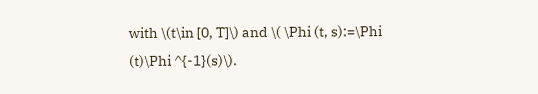with \(t\in [0, T]\) and \( \Phi (t, s):=\Phi (t)\Phi ^{-1}(s)\).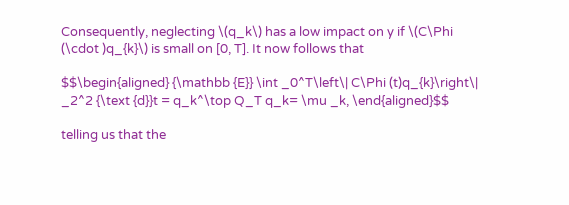Consequently, neglecting \(q_k\) has a low impact on y if \(C\Phi (\cdot )q_{k}\) is small on [0, T]. It now follows that

$$\begin{aligned} {\mathbb {E}} \int _0^T\left\| C\Phi (t)q_{k}\right\| _2^2 {\text {d}}t = q_k^\top Q_T q_k= \mu _k, \end{aligned}$$

telling us that the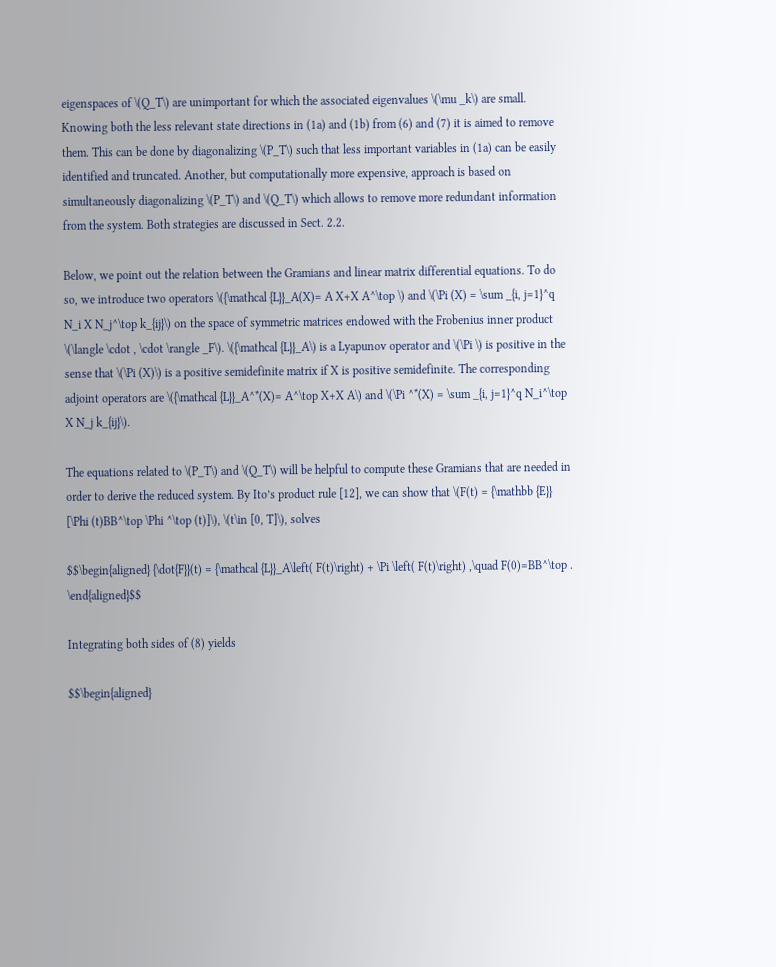eigenspaces of \(Q_T\) are unimportant for which the associated eigenvalues \(\mu _k\) are small. Knowing both the less relevant state directions in (1a) and (1b) from (6) and (7) it is aimed to remove them. This can be done by diagonalizing \(P_T\) such that less important variables in (1a) can be easily identified and truncated. Another, but computationally more expensive, approach is based on simultaneously diagonalizing \(P_T\) and \(Q_T\) which allows to remove more redundant information from the system. Both strategies are discussed in Sect. 2.2.

Below, we point out the relation between the Gramians and linear matrix differential equations. To do so, we introduce two operators \({\mathcal {L}}_A(X)= A X+X A^\top \) and \(\Pi (X) = \sum _{i, j=1}^q N_i X N_j^\top k_{ij}\) on the space of symmetric matrices endowed with the Frobenius inner product \(\langle \cdot , \cdot \rangle _F\). \({\mathcal {L}}_A\) is a Lyapunov operator and \(\Pi \) is positive in the sense that \(\Pi (X)\) is a positive semidefinite matrix if X is positive semidefinite. The corresponding adjoint operators are \({\mathcal {L}}_A^*(X)= A^\top X+X A\) and \(\Pi ^*(X) = \sum _{i, j=1}^q N_i^\top X N_j k_{ij}\).

The equations related to \(P_T\) and \(Q_T\) will be helpful to compute these Gramians that are needed in order to derive the reduced system. By Ito’s product rule [12], we can show that \(F(t) = {\mathbb {E}} [\Phi (t)BB^\top \Phi ^\top (t)]\), \(t\in [0, T]\), solves

$$\begin{aligned} {\dot{F}}(t) = {\mathcal {L}}_A\left( F(t)\right) + \Pi \left( F(t)\right) ,\quad F(0)=BB^\top . \end{aligned}$$

Integrating both sides of (8) yields

$$\begin{aligned}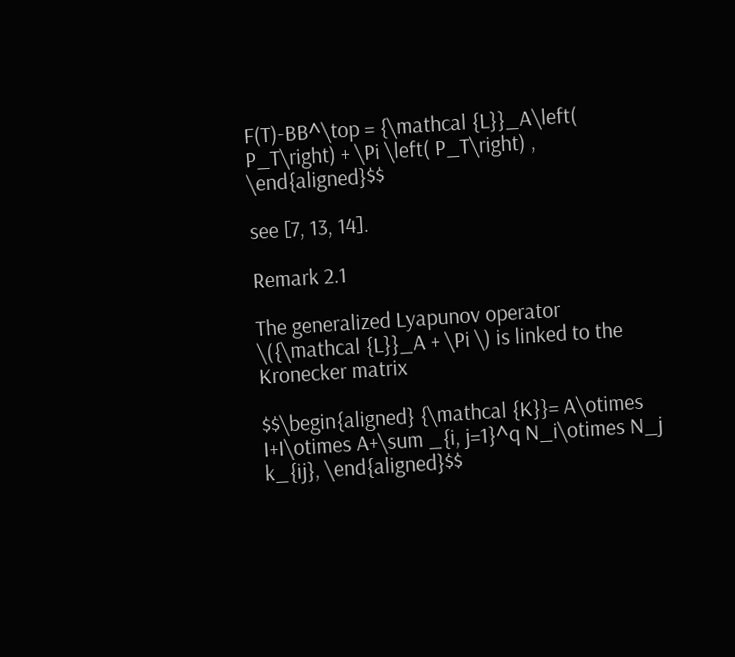F(T)-BB^\top = {\mathcal {L}}_A\left( P_T\right) + \Pi \left( P_T\right) , \end{aligned}$$

see [7, 13, 14].

Remark 2.1

The generalized Lyapunov operator \({\mathcal {L}}_A + \Pi \) is linked to the Kronecker matrix

$$\begin{aligned} {\mathcal {K}}= A\otimes I+I\otimes A+\sum _{i, j=1}^q N_i\otimes N_j k_{ij}, \end{aligned}$$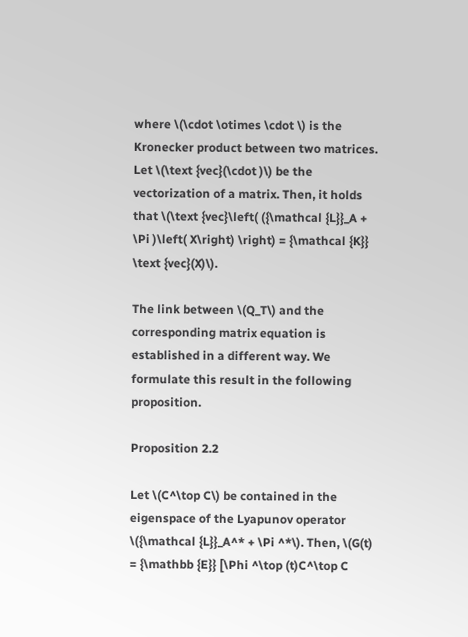where \(\cdot \otimes \cdot \) is the Kronecker product between two matrices. Let \(\text {vec}(\cdot )\) be the vectorization of a matrix. Then, it holds that \(\text {vec}\left( ({\mathcal {L}}_A + \Pi )\left( X\right) \right) = {\mathcal {K}} \text {vec}(X)\).

The link between \(Q_T\) and the corresponding matrix equation is established in a different way. We formulate this result in the following proposition.

Proposition 2.2

Let \(C^\top C\) be contained in the eigenspace of the Lyapunov operator \({\mathcal {L}}_A^* + \Pi ^*\). Then, \(G(t) = {\mathbb {E}} [\Phi ^\top (t)C^\top C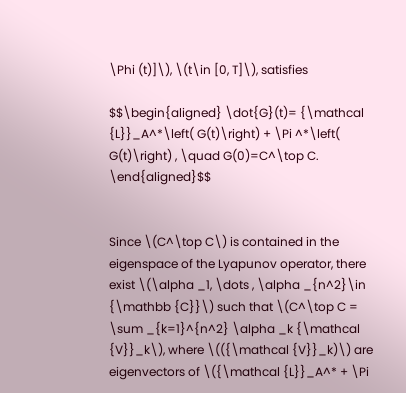\Phi (t)]\), \(t\in [0, T]\), satisfies

$$\begin{aligned} \dot{G}(t)= {\mathcal {L}}_A^*\left( G(t)\right) + \Pi ^*\left( G(t)\right) , \quad G(0)=C^\top C. \end{aligned}$$


Since \(C^\top C\) is contained in the eigenspace of the Lyapunov operator, there exist \(\alpha _1, \dots , \alpha _{n^2}\in {\mathbb {C}}\) such that \(C^\top C = \sum _{k=1}^{n^2} \alpha _k {\mathcal {V}}_k\), where \(({\mathcal {V}}_k)\) are eigenvectors of \({\mathcal {L}}_A^* + \Pi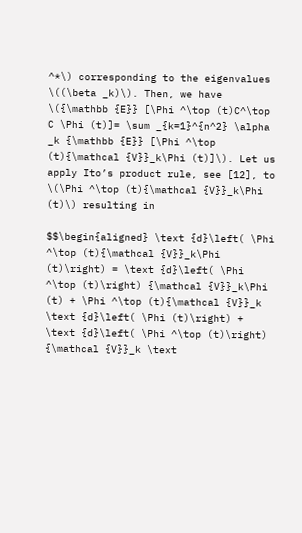^*\) corresponding to the eigenvalues \((\beta _k)\). Then, we have \({\mathbb {E}} [\Phi ^\top (t)C^\top C \Phi (t)]= \sum _{k=1}^{n^2} \alpha _k {\mathbb {E}} [\Phi ^\top (t){\mathcal {V}}_k\Phi (t)]\). Let us apply Ito’s product rule, see [12], to \(\Phi ^\top (t){\mathcal {V}}_k\Phi (t)\) resulting in

$$\begin{aligned} \text {d}\left( \Phi ^\top (t){\mathcal {V}}_k\Phi (t)\right) = \text {d}\left( \Phi ^\top (t)\right) {\mathcal {V}}_k\Phi (t) + \Phi ^\top (t){\mathcal {V}}_k \text {d}\left( \Phi (t)\right) + \text {d}\left( \Phi ^\top (t)\right) {\mathcal {V}}_k \text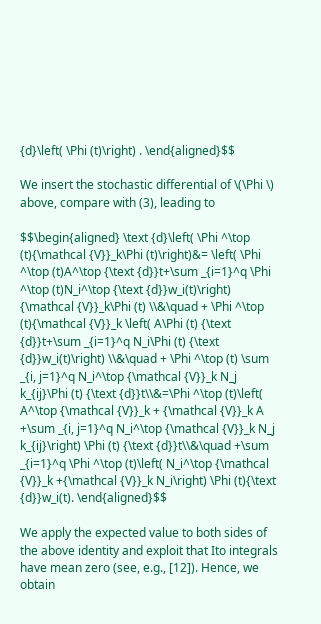{d}\left( \Phi (t)\right) . \end{aligned}$$

We insert the stochastic differential of \(\Phi \) above, compare with (3), leading to

$$\begin{aligned} \text {d}\left( \Phi ^\top (t){\mathcal {V}}_k\Phi (t)\right)&= \left( \Phi ^\top (t)A^\top {\text {d}}t+\sum _{i=1}^q \Phi ^\top (t)N_i^\top {\text {d}}w_i(t)\right) {\mathcal {V}}_k\Phi (t) \\&\quad + \Phi ^\top (t){\mathcal {V}}_k \left( A\Phi (t) {\text {d}}t+\sum _{i=1}^q N_i\Phi (t) {\text {d}}w_i(t)\right) \\&\quad + \Phi ^\top (t) \sum _{i, j=1}^q N_i^\top {\mathcal {V}}_k N_j k_{ij}\Phi (t) {\text {d}}t\\&=\Phi ^\top (t)\left( A^\top {\mathcal {V}}_k + {\mathcal {V}}_k A +\sum _{i, j=1}^q N_i^\top {\mathcal {V}}_k N_j k_{ij}\right) \Phi (t) {\text {d}}t\\&\quad +\sum _{i=1}^q \Phi ^\top (t)\left( N_i^\top {\mathcal {V}}_k +{\mathcal {V}}_k N_i\right) \Phi (t){\text {d}}w_i(t). \end{aligned}$$

We apply the expected value to both sides of the above identity and exploit that Ito integrals have mean zero (see, e.g., [12]). Hence, we obtain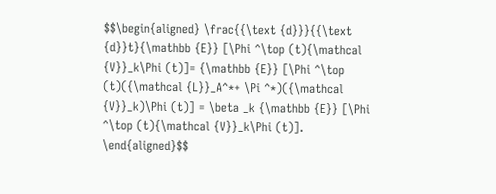$$\begin{aligned} \frac{{\text {d}}}{{\text {d}}t}{\mathbb {E}} [\Phi ^\top (t){\mathcal {V}}_k\Phi (t)]= {\mathbb {E}} [\Phi ^\top (t)({\mathcal {L}}_A^*+ \Pi ^*)({\mathcal {V}}_k)\Phi (t)] = \beta _k {\mathbb {E}} [\Phi ^\top (t){\mathcal {V}}_k\Phi (t)]. \end{aligned}$$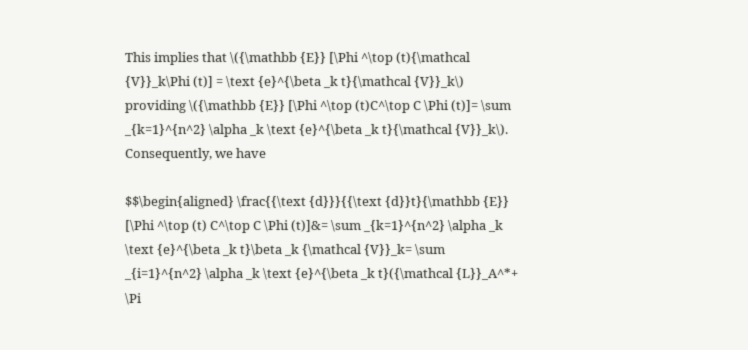This implies that \({\mathbb {E}} [\Phi ^\top (t){\mathcal {V}}_k\Phi (t)] = \text {e}^{\beta _k t}{\mathcal {V}}_k\) providing \({\mathbb {E}} [\Phi ^\top (t)C^\top C \Phi (t)]= \sum _{k=1}^{n^2} \alpha _k \text {e}^{\beta _k t}{\mathcal {V}}_k\). Consequently, we have

$$\begin{aligned} \frac{{\text {d}}}{{\text {d}}t}{\mathbb {E}} [\Phi ^\top (t) C^\top C \Phi (t)]&= \sum _{k=1}^{n^2} \alpha _k \text {e}^{\beta _k t}\beta _k {\mathcal {V}}_k= \sum _{i=1}^{n^2} \alpha _k \text {e}^{\beta _k t}({\mathcal {L}}_A^*+ \Pi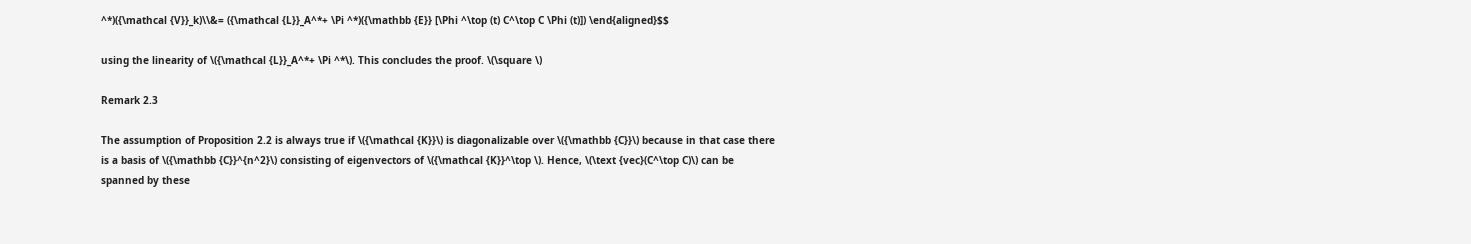^*)({\mathcal {V}}_k)\\&= ({\mathcal {L}}_A^*+ \Pi ^*)({\mathbb {E}} [\Phi ^\top (t) C^\top C \Phi (t)]) \end{aligned}$$

using the linearity of \({\mathcal {L}}_A^*+ \Pi ^*\). This concludes the proof. \(\square \)

Remark 2.3

The assumption of Proposition 2.2 is always true if \({\mathcal {K}}\) is diagonalizable over \({\mathbb {C}}\) because in that case there is a basis of \({\mathbb {C}}^{n^2}\) consisting of eigenvectors of \({\mathcal {K}}^\top \). Hence, \(\text {vec}(C^\top C)\) can be spanned by these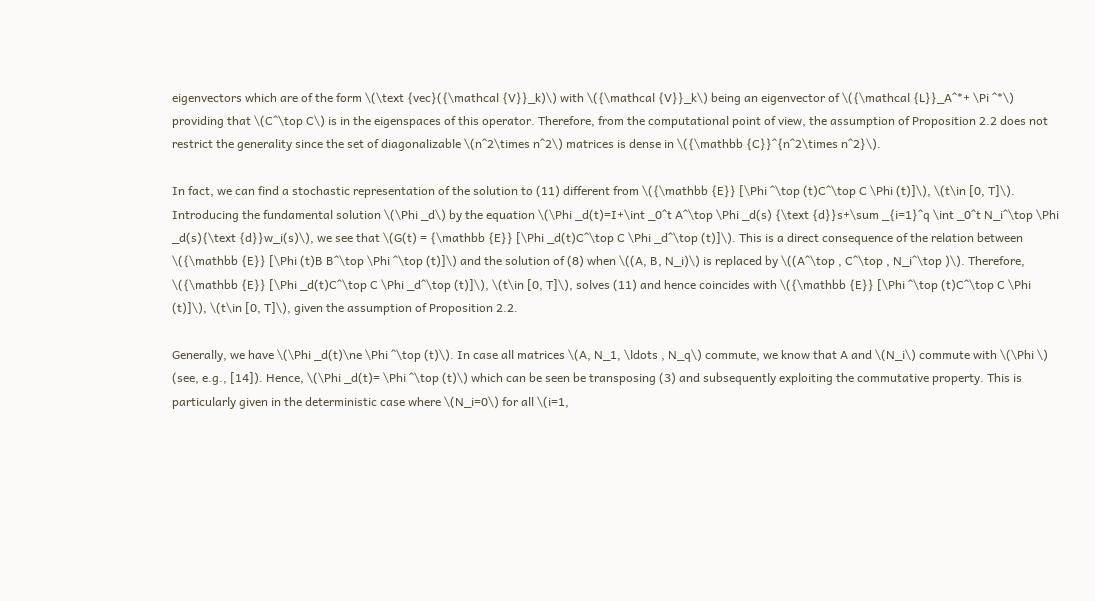eigenvectors which are of the form \(\text {vec}({\mathcal {V}}_k)\) with \({\mathcal {V}}_k\) being an eigenvector of \({\mathcal {L}}_A^*+ \Pi ^*\) providing that \(C^\top C\) is in the eigenspaces of this operator. Therefore, from the computational point of view, the assumption of Proposition 2.2 does not restrict the generality since the set of diagonalizable \(n^2\times n^2\) matrices is dense in \({\mathbb {C}}^{n^2\times n^2}\).

In fact, we can find a stochastic representation of the solution to (11) different from \({\mathbb {E}} [\Phi ^\top (t)C^\top C \Phi (t)]\), \(t\in [0, T]\). Introducing the fundamental solution \(\Phi _d\) by the equation \(\Phi _d(t)=I+\int _0^t A^\top \Phi _d(s) {\text {d}}s+\sum _{i=1}^q \int _0^t N_i^\top \Phi _d(s){\text {d}}w_i(s)\), we see that \(G(t) = {\mathbb {E}} [\Phi _d(t)C^\top C \Phi _d^\top (t)]\). This is a direct consequence of the relation between \({\mathbb {E}} [\Phi (t)B B^\top \Phi ^\top (t)]\) and the solution of (8) when \((A, B, N_i)\) is replaced by \((A^\top , C^\top , N_i^\top )\). Therefore, \({\mathbb {E}} [\Phi _d(t)C^\top C \Phi _d^\top (t)]\), \(t\in [0, T]\), solves (11) and hence coincides with \({\mathbb {E}} [\Phi ^\top (t)C^\top C \Phi (t)]\), \(t\in [0, T]\), given the assumption of Proposition 2.2.

Generally, we have \(\Phi _d(t)\ne \Phi ^\top (t)\). In case all matrices \(A, N_1, \ldots , N_q\) commute, we know that A and \(N_i\) commute with \(\Phi \) (see, e.g., [14]). Hence, \(\Phi _d(t)= \Phi ^\top (t)\) which can be seen be transposing (3) and subsequently exploiting the commutative property. This is particularly given in the deterministic case where \(N_i=0\) for all \(i=1,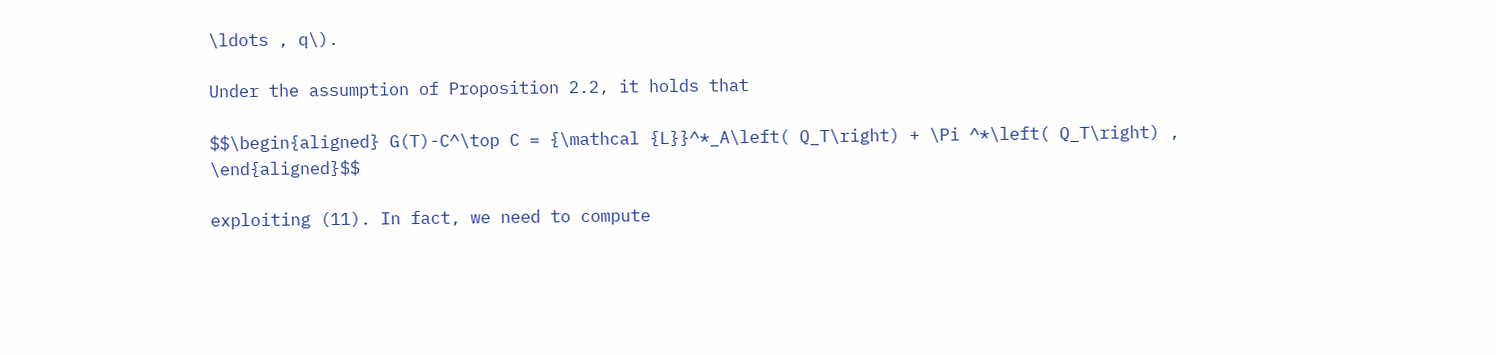\ldots , q\).

Under the assumption of Proposition 2.2, it holds that

$$\begin{aligned} G(T)-C^\top C = {\mathcal {L}}^*_A\left( Q_T\right) + \Pi ^*\left( Q_T\right) , \end{aligned}$$

exploiting (11). In fact, we need to compute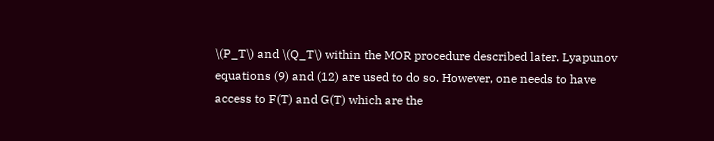\(P_T\) and \(Q_T\) within the MOR procedure described later. Lyapunov equations (9) and (12) are used to do so. However, one needs to have access to F(T) and G(T) which are the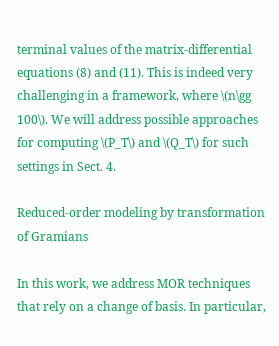terminal values of the matrix-differential equations (8) and (11). This is indeed very challenging in a framework, where \(n\gg 100\). We will address possible approaches for computing \(P_T\) and \(Q_T\) for such settings in Sect. 4.

Reduced-order modeling by transformation of Gramians

In this work, we address MOR techniques that rely on a change of basis. In particular,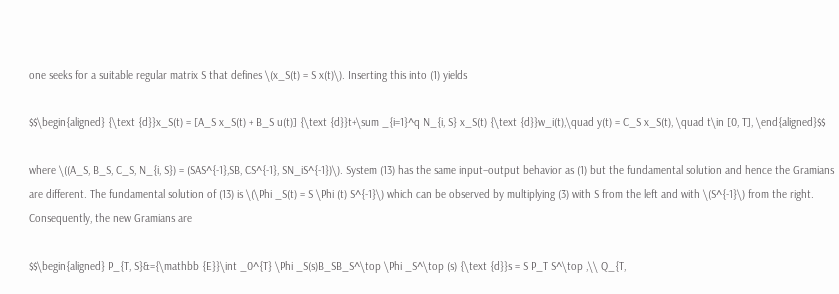one seeks for a suitable regular matrix S that defines \(x_S(t) = S x(t)\). Inserting this into (1) yields

$$\begin{aligned} {\text {d}}x_S(t) = [A_S x_S(t) + B_S u(t)] {\text {d}}t+\sum _{i=1}^q N_{i, S} x_S(t) {\text {d}}w_i(t),\quad y(t) = C_S x_S(t), \quad t\in [0, T], \end{aligned}$$

where \((A_S, B_S, C_S, N_{i, S}) = (SAS^{-1},SB, CS^{-1}, SN_iS^{-1})\). System (13) has the same input–output behavior as (1) but the fundamental solution and hence the Gramians are different. The fundamental solution of (13) is \(\Phi _S(t) = S \Phi (t) S^{-1}\) which can be observed by multiplying (3) with S from the left and with \(S^{-1}\) from the right. Consequently, the new Gramians are

$$\begin{aligned} P_{T, S}&={\mathbb {E}}\int _0^{T} \Phi _S(s)B_SB_S^\top \Phi _S^\top (s) {\text {d}}s = S P_T S^\top ,\\ Q_{T,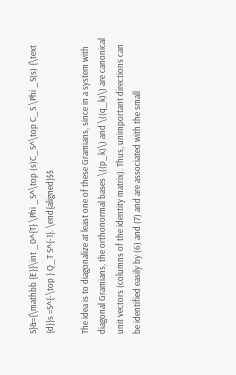S}&={\mathbb {E}}\int _0^{T} \Phi _S^\top (s)C_S^\top C_S \Phi _S(s) {\text {d}}s =S^{-\top } Q_T S^{-1}. \end{aligned}$$

The idea is to diagonalize at least one of these Gramians, since in a system with diagonal Gramians, the orthonormal bases \((p_k)\) and \((q_k)\) are canonical unit vectors (columns of the identity matrix). Thus, unimportant directions can be identified easily by (6) and (7) and are associated with the small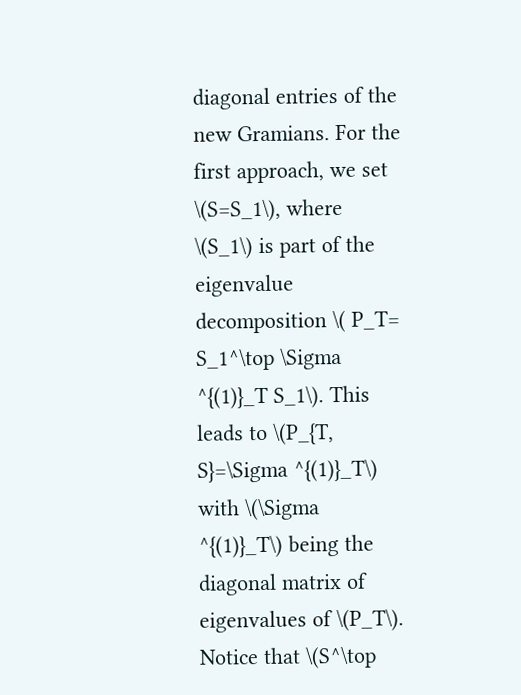diagonal entries of the new Gramians. For the first approach, we set \(S=S_1\), where \(S_1\) is part of the eigenvalue decomposition \( P_T= S_1^\top \Sigma ^{(1)}_T S_1\). This leads to \(P_{T, S}=\Sigma ^{(1)}_T\) with \(\Sigma ^{(1)}_T\) being the diagonal matrix of eigenvalues of \(P_T\). Notice that \(S^\top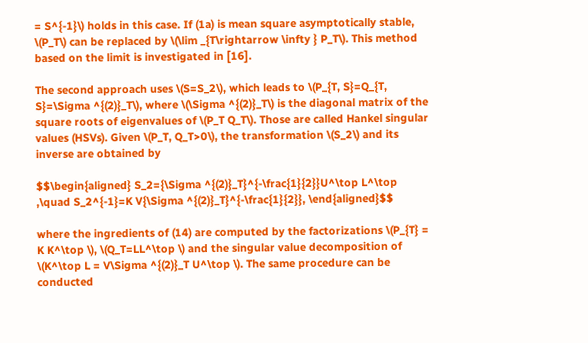= S^{-1}\) holds in this case. If (1a) is mean square asymptotically stable, \(P_T\) can be replaced by \(\lim _{T\rightarrow \infty } P_T\). This method based on the limit is investigated in [16].

The second approach uses \(S=S_2\), which leads to \(P_{T, S}=Q_{T, S}=\Sigma ^{(2)}_T\), where \(\Sigma ^{(2)}_T\) is the diagonal matrix of the square roots of eigenvalues of \(P_T Q_T\). Those are called Hankel singular values (HSVs). Given \(P_T, Q_T>0\), the transformation \(S_2\) and its inverse are obtained by

$$\begin{aligned} S_2={\Sigma ^{(2)}_T}^{-\frac{1}{2}}U^\top L^\top ,\quad S_2^{-1}=K V{\Sigma ^{(2)}_T}^{-\frac{1}{2}}, \end{aligned}$$

where the ingredients of (14) are computed by the factorizations \(P_{T} = K K^\top \), \(Q_T=LL^\top \) and the singular value decomposition of \(K^\top L = V\Sigma ^{(2)}_T U^\top \). The same procedure can be conducted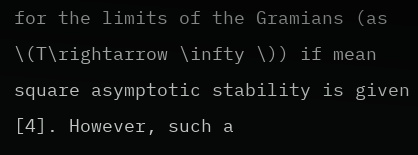for the limits of the Gramians (as \(T\rightarrow \infty \)) if mean square asymptotic stability is given [4]. However, such a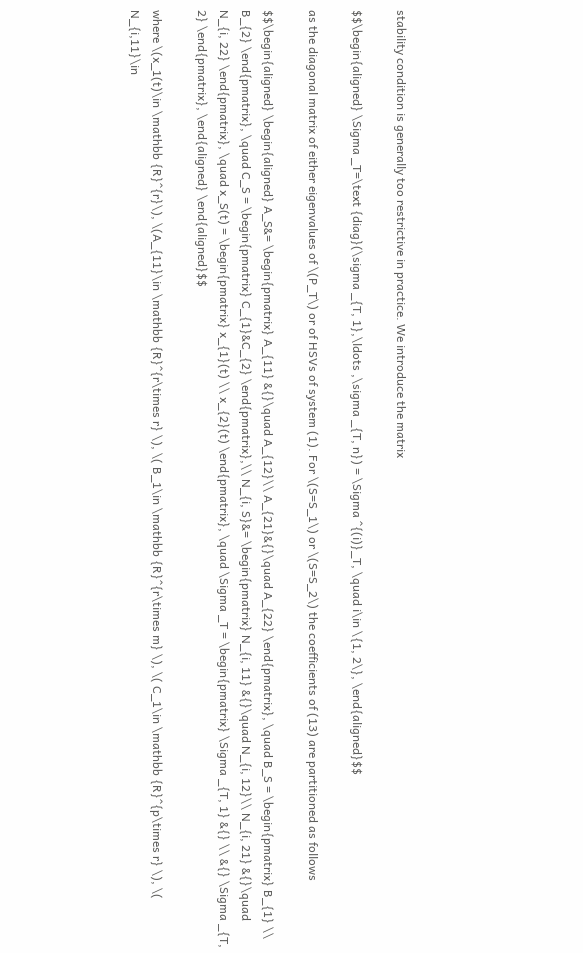stability condition is generally too restrictive in practice. We introduce the matrix

$$\begin{aligned} \Sigma _T=\text {diag}(\sigma _{T, 1},\ldots ,\sigma _{T, n}) = \Sigma ^{(i)}_T, \quad i\in \{1, 2\}, \end{aligned}$$

as the diagonal matrix of either eigenvalues of \(P_T\) or of HSVs of system (1). For \(S=S_1\) or \(S=S_2\) the coefficients of (13) are partitioned as follows

$$\begin{aligned} \begin{aligned} A_S&= \begin{pmatrix} A_{11} &{}\quad A_{12}\\ A_{21}&{}\quad A_{22} \end{pmatrix}, \quad B_S = \begin{pmatrix} B_{1} \\ B_{2} \end{pmatrix}, \quad C_S = \begin{pmatrix} C_{1}&C_{2} \end{pmatrix},\\ N_{i, S}&= \begin{pmatrix} N_{i, 11} &{}\quad N_{i, 12}\\ N_{i, 21} &{}\quad N_{i, 22} \end{pmatrix}, \quad x_S(t) = \begin{pmatrix} x_{1}(t) \\ x_{2}(t) \end{pmatrix}, \quad \Sigma _T = \begin{pmatrix} \Sigma _{T, 1} &{} \\ &{} \Sigma _{T, 2} \end{pmatrix}, \end{aligned} \end{aligned}$$

where \(x_1(t)\in \mathbb {R}^{r}\), \(A_{11}\in \mathbb {R}^{r\times r} \), \( B_1\in \mathbb {R}^{r\times m} \), \( C_1\in \mathbb {R}^{p\times r} \), \( N_{i,11}\in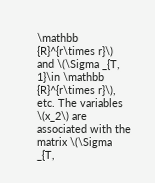\mathbb {R}^{r\times r}\) and \(\Sigma _{T, 1}\in \mathbb {R}^{r\times r}\), etc. The variables \(x_2\) are associated with the matrix \(\Sigma _{T,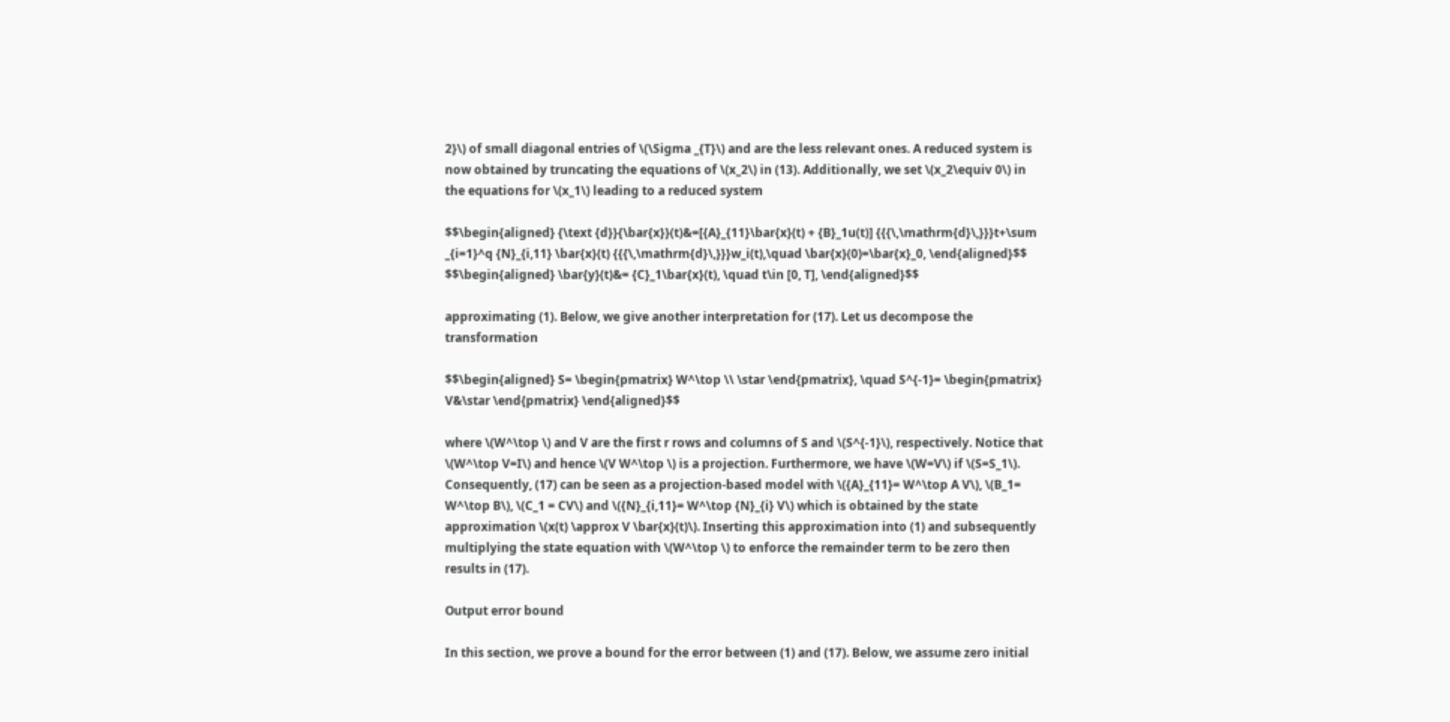2}\) of small diagonal entries of \(\Sigma _{T}\) and are the less relevant ones. A reduced system is now obtained by truncating the equations of \(x_2\) in (13). Additionally, we set \(x_2\equiv 0\) in the equations for \(x_1\) leading to a reduced system

$$\begin{aligned} {\text {d}}{\bar{x}}(t)&=[{A}_{11}\bar{x}(t) + {B}_1u(t)] {{{\,\mathrm{d}\,}}}t+\sum _{i=1}^q {N}_{i,11} \bar{x}(t) {{{\,\mathrm{d}\,}}}w_i(t),\quad \bar{x}(0)=\bar{x}_0, \end{aligned}$$
$$\begin{aligned} \bar{y}(t)&= {C}_1\bar{x}(t), \quad t\in [0, T], \end{aligned}$$

approximating (1). Below, we give another interpretation for (17). Let us decompose the transformation

$$\begin{aligned} S= \begin{pmatrix} W^\top \\ \star \end{pmatrix}, \quad S^{-1}= \begin{pmatrix} V&\star \end{pmatrix} \end{aligned}$$

where \(W^\top \) and V are the first r rows and columns of S and \(S^{-1}\), respectively. Notice that \(W^\top V=I\) and hence \(V W^\top \) is a projection. Furthermore, we have \(W=V\) if \(S=S_1\). Consequently, (17) can be seen as a projection-based model with \({A}_{11}= W^\top A V\), \(B_1= W^\top B\), \(C_1 = CV\) and \({N}_{i,11}= W^\top {N}_{i} V\) which is obtained by the state approximation \(x(t) \approx V \bar{x}(t)\). Inserting this approximation into (1) and subsequently multiplying the state equation with \(W^\top \) to enforce the remainder term to be zero then results in (17).

Output error bound

In this section, we prove a bound for the error between (1) and (17). Below, we assume zero initial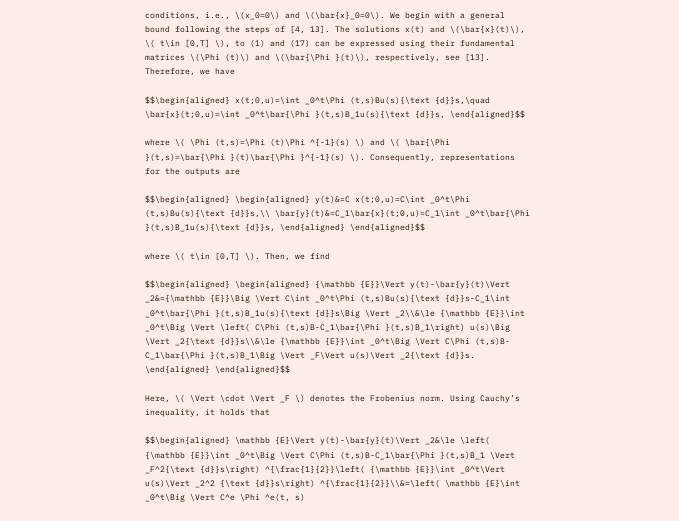conditions, i.e., \(x_0=0\) and \(\bar{x}_0=0\). We begin with a general bound following the steps of [4, 13]. The solutions x(t) and \(\bar{x}(t)\), \( t\in [0,T] \), to (1) and (17) can be expressed using their fundamental matrices \(\Phi (t)\) and \(\bar{\Phi }(t)\), respectively, see [13]. Therefore, we have

$$\begin{aligned} x(t;0,u)=\int _0^t\Phi (t,s)Bu(s){\text {d}}s,\quad \bar{x}(t;0,u)=\int _0^t\bar{\Phi }(t,s)B_1u(s){\text {d}}s, \end{aligned}$$

where \( \Phi (t,s)=\Phi (t)\Phi ^{-1}(s) \) and \( \bar{\Phi }(t,s)=\bar{\Phi }(t)\bar{\Phi }^{-1}(s) \). Consequently, representations for the outputs are

$$\begin{aligned} \begin{aligned} y(t)&=C x(t;0,u)=C\int _0^t\Phi (t,s)Bu(s){\text {d}}s,\\ \bar{y}(t)&=C_1\bar{x}(t;0,u)=C_1\int _0^t\bar{\Phi }(t,s)B_1u(s){\text {d}}s, \end{aligned} \end{aligned}$$

where \( t\in [0,T] \). Then, we find

$$\begin{aligned} \begin{aligned} {\mathbb {E}}\Vert y(t)-\bar{y}(t)\Vert _2&={\mathbb {E}}\Big \Vert C\int _0^t\Phi (t,s)Bu(s){\text {d}}s-C_1\int _0^t\bar{\Phi }(t,s)B_1u(s){\text {d}}s\Big \Vert _2\\&\le {\mathbb {E}}\int _0^t\Big \Vert \left( C\Phi (t,s)B-C_1\bar{\Phi }(t,s)B_1\right) u(s)\Big \Vert _2{\text {d}}s\\&\le {\mathbb {E}}\int _0^t\Big \Vert C\Phi (t,s)B-C_1\bar{\Phi }(t,s)B_1\Big \Vert _F\Vert u(s)\Vert _2{\text {d}}s. \end{aligned} \end{aligned}$$

Here, \( \Vert \cdot \Vert _F \) denotes the Frobenius norm. Using Cauchy’s inequality, it holds that

$$\begin{aligned} \mathbb {E}\Vert y(t)-\bar{y}(t)\Vert _2&\le \left( {\mathbb {E}}\int _0^t\Big \Vert C\Phi (t,s)B-C_1\bar{\Phi }(t,s)B_1 \Vert _F^2{\text {d}}s\right) ^{\frac{1}{2}}\left( {\mathbb {E}}\int _0^t\Vert u(s)\Vert _2^2 {\text {d}}s\right) ^{\frac{1}{2}}\\&=\left( \mathbb {E}\int _0^t\Big \Vert C^e \Phi ^e(t, s)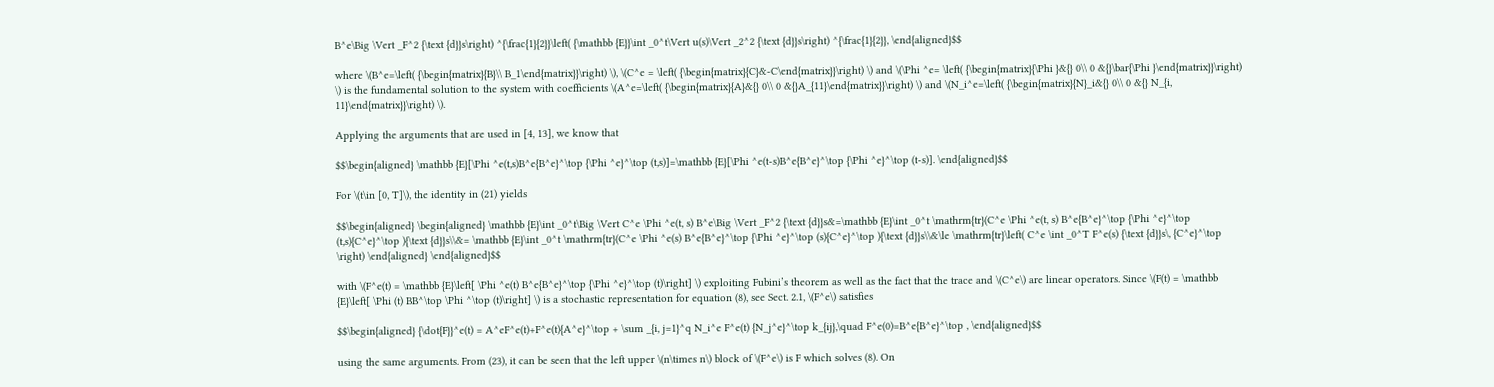B^e\Big \Vert _F^2 {\text {d}}s\right) ^{\frac{1}{2}}\left( {\mathbb {E}}\int _0^t\Vert u(s)\Vert _2^2 {\text {d}}s\right) ^{\frac{1}{2}}, \end{aligned}$$

where \(B^e=\left( {\begin{matrix}{B}\\ B_1\end{matrix}}\right) \), \(C^e = \left( {\begin{matrix}{C}&-C\end{matrix}}\right) \) and \(\Phi ^e= \left( {\begin{matrix}{\Phi }&{} 0\\ 0 &{}\bar{\Phi }\end{matrix}}\right) \) is the fundamental solution to the system with coefficients \(A^e=\left( {\begin{matrix}{A}&{} 0\\ 0 &{}A_{11}\end{matrix}}\right) \) and \(N_i^e=\left( {\begin{matrix}{N}_i&{} 0\\ 0 &{} N_{i, 11}\end{matrix}}\right) \).

Applying the arguments that are used in [4, 13], we know that

$$\begin{aligned} \mathbb {E}[\Phi ^e(t,s)B^e{B^e}^\top {\Phi ^e}^\top (t,s)]=\mathbb {E}[\Phi ^e(t-s)B^e{B^e}^\top {\Phi ^e}^\top (t-s)]. \end{aligned}$$

For \(t\in [0, T]\), the identity in (21) yields

$$\begin{aligned} \begin{aligned} \mathbb {E}\int _0^t\Big \Vert C^e \Phi ^e(t, s) B^e\Big \Vert _F^2 {\text {d}}s&=\mathbb {E}\int _0^t \mathrm{tr}(C^e \Phi ^e(t, s) B^e{B^e}^\top {\Phi ^e}^\top (t,s){C^e}^\top ){\text {d}}s\\&= \mathbb {E}\int _0^t \mathrm{tr}(C^e \Phi ^e(s) B^e{B^e}^\top {\Phi ^e}^\top (s){C^e}^\top ){\text {d}}s\\&\le \mathrm{tr}\left( C^e \int _0^T F^e(s) {\text {d}}s\, {C^e}^\top \right) \end{aligned} \end{aligned}$$

with \(F^e(t) = \mathbb {E}\left[ \Phi ^e(t) B^e{B^e}^\top {\Phi ^e}^\top (t)\right] \) exploiting Fubini’s theorem as well as the fact that the trace and \(C^e\) are linear operators. Since \(F(t) = \mathbb {E}\left[ \Phi (t) BB^\top \Phi ^\top (t)\right] \) is a stochastic representation for equation (8), see Sect. 2.1, \(F^e\) satisfies

$$\begin{aligned} {\dot{F}}^e(t) = A^eF^e(t)+F^e(t){A^e}^\top + \sum _{i, j=1}^q N_i^e F^e(t) {N_j^e}^\top k_{ij},\quad F^e(0)=B^e{B^e}^\top , \end{aligned}$$

using the same arguments. From (23), it can be seen that the left upper \(n\times n\) block of \(F^e\) is F which solves (8). On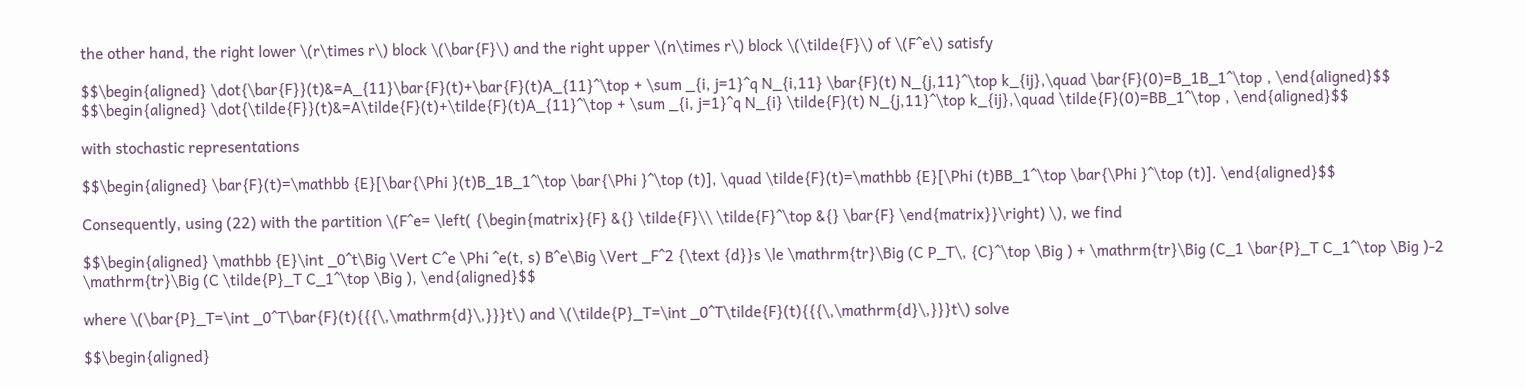the other hand, the right lower \(r\times r\) block \(\bar{F}\) and the right upper \(n\times r\) block \(\tilde{F}\) of \(F^e\) satisfy

$$\begin{aligned} \dot{\bar{F}}(t)&=A_{11}\bar{F}(t)+\bar{F}(t)A_{11}^\top + \sum _{i, j=1}^q N_{i,11} \bar{F}(t) N_{j,11}^\top k_{ij},\quad \bar{F}(0)=B_1B_1^\top , \end{aligned}$$
$$\begin{aligned} \dot{\tilde{F}}(t)&=A\tilde{F}(t)+\tilde{F}(t)A_{11}^\top + \sum _{i, j=1}^q N_{i} \tilde{F}(t) N_{j,11}^\top k_{ij},\quad \tilde{F}(0)=BB_1^\top , \end{aligned}$$

with stochastic representations

$$\begin{aligned} \bar{F}(t)=\mathbb {E}[\bar{\Phi }(t)B_1B_1^\top \bar{\Phi }^\top (t)], \quad \tilde{F}(t)=\mathbb {E}[\Phi (t)BB_1^\top \bar{\Phi }^\top (t)]. \end{aligned}$$

Consequently, using (22) with the partition \(F^e= \left( {\begin{matrix}{F} &{} \tilde{F}\\ \tilde{F}^\top &{} \bar{F} \end{matrix}}\right) \), we find

$$\begin{aligned} \mathbb {E}\int _0^t\Big \Vert C^e \Phi ^e(t, s) B^e\Big \Vert _F^2 {\text {d}}s \le \mathrm{tr}\Big (C P_T\, {C}^\top \Big ) + \mathrm{tr}\Big (C_1 \bar{P}_T C_1^\top \Big )-2 \mathrm{tr}\Big (C \tilde{P}_T C_1^\top \Big ), \end{aligned}$$

where \(\bar{P}_T=\int _0^T\bar{F}(t){{{\,\mathrm{d}\,}}}t\) and \(\tilde{P}_T=\int _0^T\tilde{F}(t){{{\,\mathrm{d}\,}}}t\) solve

$$\begin{aligned}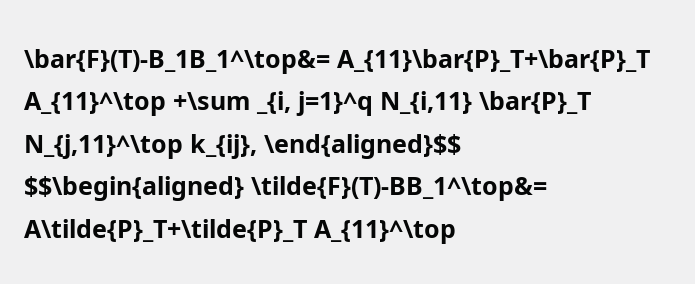\bar{F}(T)-B_1B_1^\top&= A_{11}\bar{P}_T+\bar{P}_T A_{11}^\top +\sum _{i, j=1}^q N_{i,11} \bar{P}_T N_{j,11}^\top k_{ij}, \end{aligned}$$
$$\begin{aligned} \tilde{F}(T)-BB_1^\top&= A\tilde{P}_T+\tilde{P}_T A_{11}^\top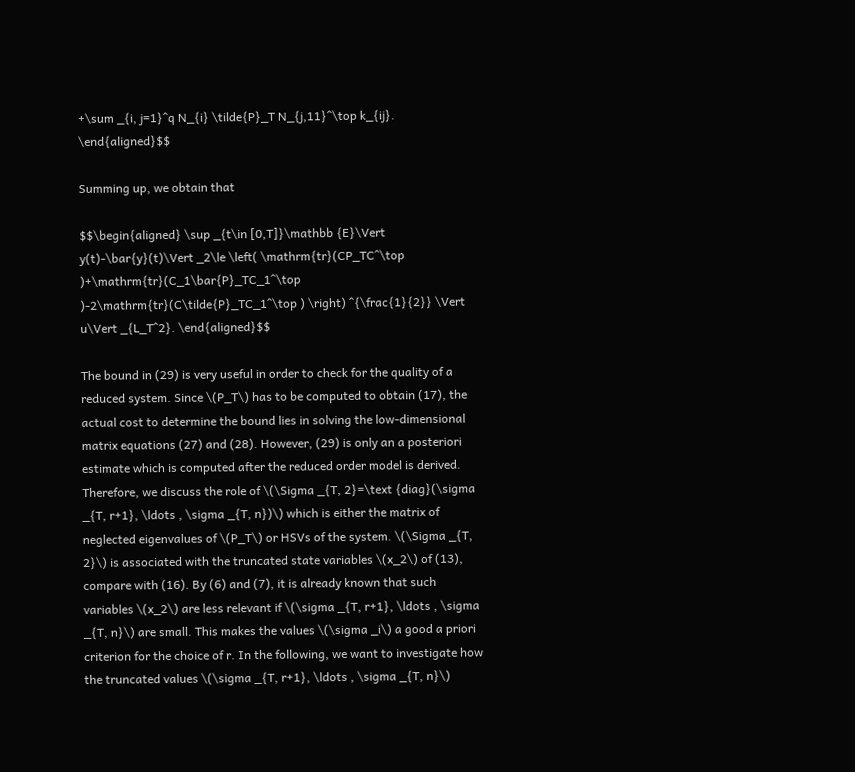+\sum _{i, j=1}^q N_{i} \tilde{P}_T N_{j,11}^\top k_{ij}. \end{aligned}$$

Summing up, we obtain that

$$\begin{aligned} \sup _{t\in [0,T]}\mathbb {E}\Vert y(t)-\bar{y}(t)\Vert _2\le \left( \mathrm{tr}(CP_TC^\top )+\mathrm{tr}(C_1\bar{P}_TC_1^\top )-2\mathrm{tr}(C\tilde{P}_TC_1^\top ) \right) ^{\frac{1}{2}} \Vert u\Vert _{L_T^2}. \end{aligned}$$

The bound in (29) is very useful in order to check for the quality of a reduced system. Since \(P_T\) has to be computed to obtain (17), the actual cost to determine the bound lies in solving the low-dimensional matrix equations (27) and (28). However, (29) is only an a posteriori estimate which is computed after the reduced order model is derived. Therefore, we discuss the role of \(\Sigma _{T, 2}=\text {diag}(\sigma _{T, r+1}, \ldots , \sigma _{T, n})\) which is either the matrix of neglected eigenvalues of \(P_T\) or HSVs of the system. \(\Sigma _{T, 2}\) is associated with the truncated state variables \(x_2\) of (13), compare with (16). By (6) and (7), it is already known that such variables \(x_2\) are less relevant if \(\sigma _{T, r+1}, \ldots , \sigma _{T, n}\) are small. This makes the values \(\sigma _i\) a good a priori criterion for the choice of r. In the following, we want to investigate how the truncated values \(\sigma _{T, r+1}, \ldots , \sigma _{T, n}\)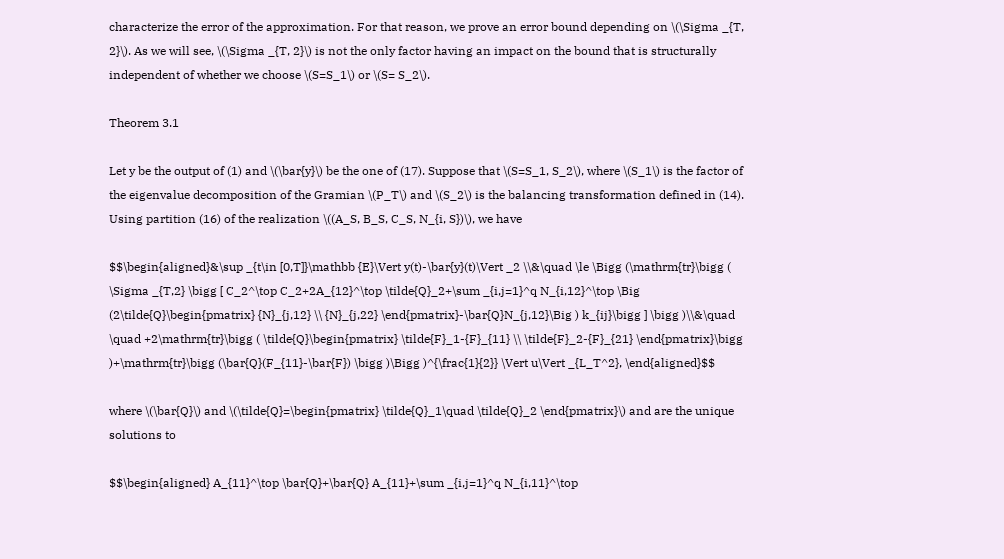characterize the error of the approximation. For that reason, we prove an error bound depending on \(\Sigma _{T, 2}\). As we will see, \(\Sigma _{T, 2}\) is not the only factor having an impact on the bound that is structurally independent of whether we choose \(S=S_1\) or \(S= S_2\).

Theorem 3.1

Let y be the output of (1) and \(\bar{y}\) be the one of (17). Suppose that \(S=S_1, S_2\), where \(S_1\) is the factor of the eigenvalue decomposition of the Gramian \(P_T\) and \(S_2\) is the balancing transformation defined in (14). Using partition (16) of the realization \((A_S, B_S, C_S, N_{i, S})\), we have

$$\begin{aligned}&\sup _{t\in [0,T]}\mathbb {E}\Vert y(t)-\bar{y}(t)\Vert _2 \\&\quad \le \Bigg (\mathrm{tr}\bigg ( \Sigma _{T,2} \bigg [ C_2^\top C_2+2A_{12}^\top \tilde{Q}_2+\sum _{i,j=1}^q N_{i,12}^\top \Big (2\tilde{Q}\begin{pmatrix} {N}_{j,12} \\ {N}_{j,22} \end{pmatrix}-\bar{Q}N_{j,12}\Big ) k_{ij}\bigg ] \bigg )\\&\quad \quad +2\mathrm{tr}\bigg ( \tilde{Q}\begin{pmatrix} \tilde{F}_1-{F}_{11} \\ \tilde{F}_2-{F}_{21} \end{pmatrix}\bigg )+\mathrm{tr}\bigg (\bar{Q}(F_{11}-\bar{F}) \bigg )\Bigg )^{\frac{1}{2}} \Vert u\Vert _{L_T^2}, \end{aligned}$$

where \(\bar{Q}\) and \(\tilde{Q}=\begin{pmatrix} \tilde{Q}_1\quad \tilde{Q}_2 \end{pmatrix}\) and are the unique solutions to

$$\begin{aligned} A_{11}^\top \bar{Q}+\bar{Q} A_{11}+\sum _{i,j=1}^q N_{i,11}^\top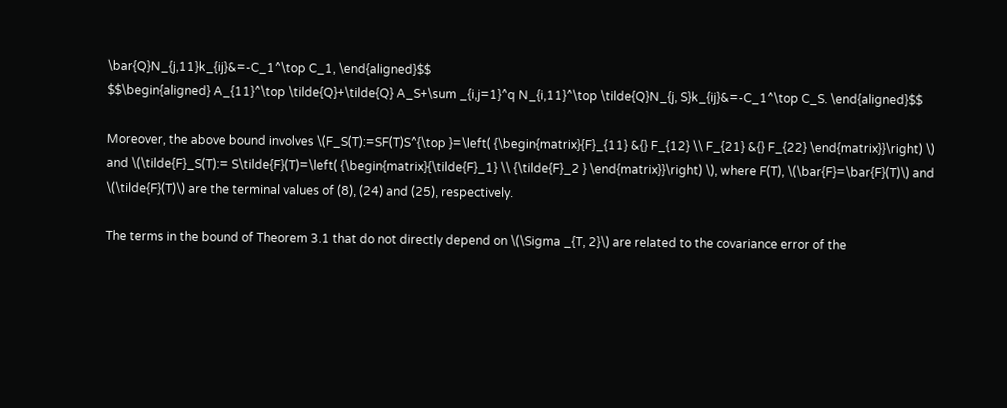\bar{Q}N_{j,11}k_{ij}&=-C_1^\top C_1, \end{aligned}$$
$$\begin{aligned} A_{11}^\top \tilde{Q}+\tilde{Q} A_S+\sum _{i,j=1}^q N_{i,11}^\top \tilde{Q}N_{j, S}k_{ij}&=-C_1^\top C_S. \end{aligned}$$

Moreover, the above bound involves \(F_S(T):=SF(T)S^{\top }=\left( {\begin{matrix}{F}_{11} &{} F_{12} \\ F_{21} &{} F_{22} \end{matrix}}\right) \) and \(\tilde{F}_S(T):= S\tilde{F}(T)=\left( {\begin{matrix}{\tilde{F}_1} \\ {\tilde{F}_2 } \end{matrix}}\right) \), where F(T), \(\bar{F}=\bar{F}(T)\) and \(\tilde{F}(T)\) are the terminal values of (8), (24) and (25), respectively.

The terms in the bound of Theorem 3.1 that do not directly depend on \(\Sigma _{T, 2}\) are related to the covariance error of the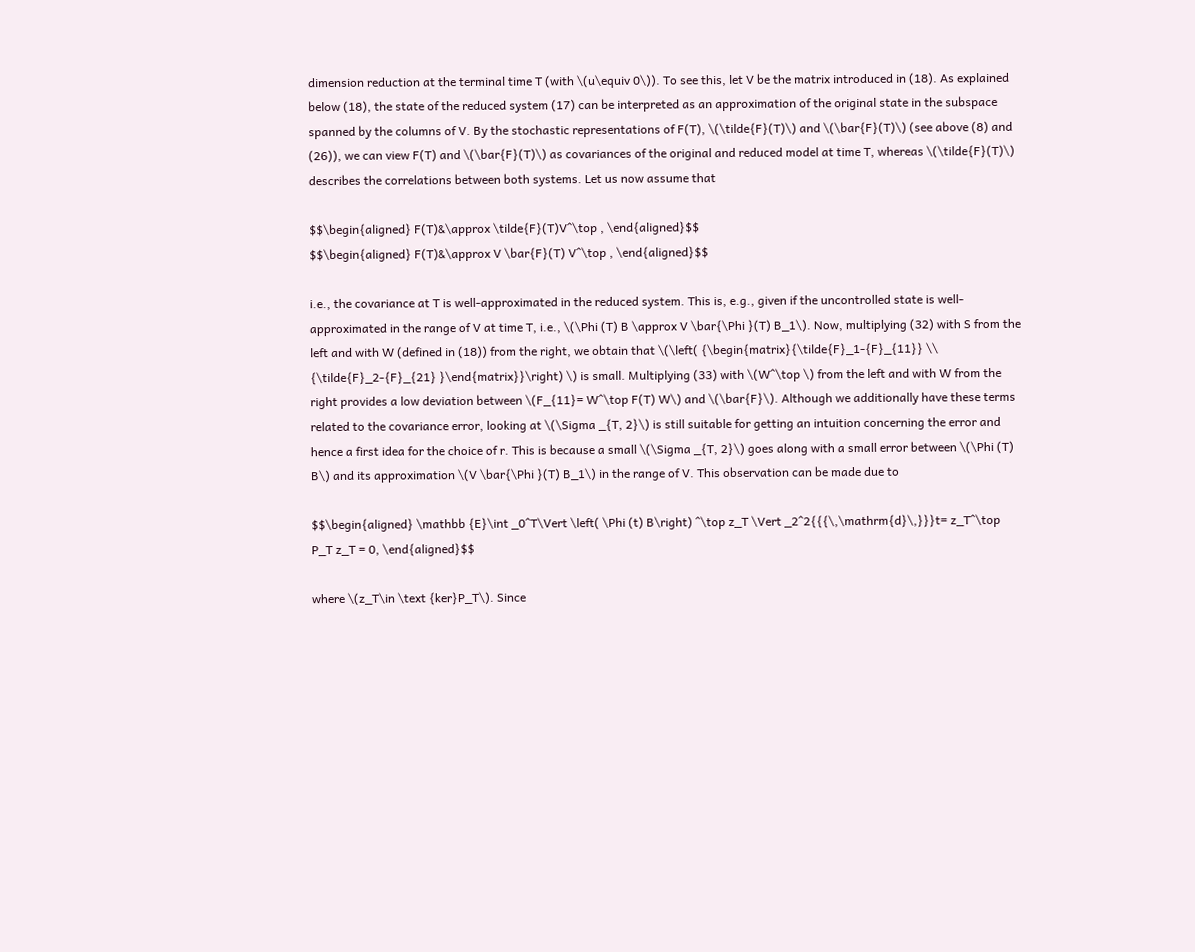dimension reduction at the terminal time T (with \(u\equiv 0\)). To see this, let V be the matrix introduced in (18). As explained below (18), the state of the reduced system (17) can be interpreted as an approximation of the original state in the subspace spanned by the columns of V. By the stochastic representations of F(T), \(\tilde{F}(T)\) and \(\bar{F}(T)\) (see above (8) and (26)), we can view F(T) and \(\bar{F}(T)\) as covariances of the original and reduced model at time T, whereas \(\tilde{F}(T)\) describes the correlations between both systems. Let us now assume that

$$\begin{aligned} F(T)&\approx \tilde{F}(T)V^\top , \end{aligned}$$
$$\begin{aligned} F(T)&\approx V \bar{F}(T) V^\top , \end{aligned}$$

i.e., the covariance at T is well-approximated in the reduced system. This is, e.g., given if the uncontrolled state is well-approximated in the range of V at time T, i.e., \(\Phi (T) B \approx V \bar{\Phi }(T) B_1\). Now, multiplying (32) with S from the left and with W (defined in (18)) from the right, we obtain that \(\left( {\begin{matrix}{\tilde{F}_1-{F}_{11}} \\ {\tilde{F}_2-{F}_{21} }\end{matrix}}\right) \) is small. Multiplying (33) with \(W^\top \) from the left and with W from the right provides a low deviation between \(F_{11}= W^\top F(T) W\) and \(\bar{F}\). Although we additionally have these terms related to the covariance error, looking at \(\Sigma _{T, 2}\) is still suitable for getting an intuition concerning the error and hence a first idea for the choice of r. This is because a small \(\Sigma _{T, 2}\) goes along with a small error between \(\Phi (T) B\) and its approximation \(V \bar{\Phi }(T) B_1\) in the range of V. This observation can be made due to

$$\begin{aligned} \mathbb {E}\int _0^T\Vert \left( \Phi (t) B\right) ^\top z_T \Vert _2^2{{{\,\mathrm{d}\,}}}t= z_T^\top P_T z_T = 0, \end{aligned}$$

where \(z_T\in \text {ker}P_T\). Since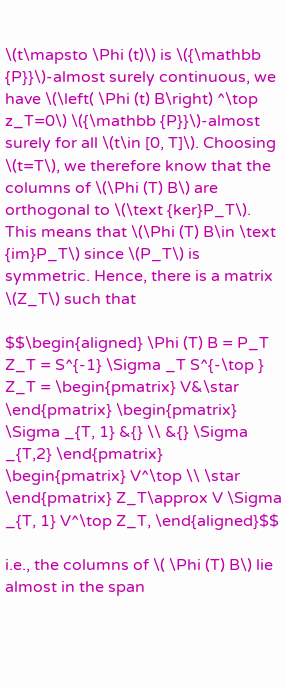\(t\mapsto \Phi (t)\) is \({\mathbb {P}}\)-almost surely continuous, we have \(\left( \Phi (t) B\right) ^\top z_T=0\) \({\mathbb {P}}\)-almost surely for all \(t\in [0, T]\). Choosing \(t=T\), we therefore know that the columns of \(\Phi (T) B\) are orthogonal to \(\text {ker}P_T\). This means that \(\Phi (T) B\in \text {im}P_T\) since \(P_T\) is symmetric. Hence, there is a matrix \(Z_T\) such that

$$\begin{aligned} \Phi (T) B = P_T Z_T = S^{-1} \Sigma _T S^{-\top } Z_T = \begin{pmatrix} V&\star \end{pmatrix} \begin{pmatrix} \Sigma _{T, 1} &{} \\ &{} \Sigma _{T,2} \end{pmatrix} \begin{pmatrix} V^\top \\ \star \end{pmatrix} Z_T\approx V \Sigma _{T, 1} V^\top Z_T, \end{aligned}$$

i.e., the columns of \( \Phi (T) B\) lie almost in the span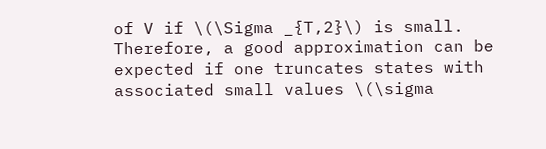of V if \(\Sigma _{T,2}\) is small. Therefore, a good approximation can be expected if one truncates states with associated small values \(\sigma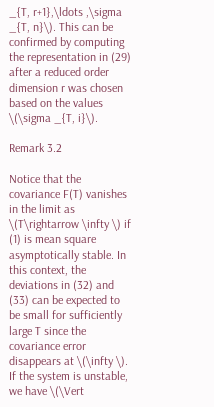_{T, r+1},\ldots ,\sigma _{T, n}\). This can be confirmed by computing the representation in (29) after a reduced order dimension r was chosen based on the values \(\sigma _{T, i}\).

Remark 3.2

Notice that the covariance F(T) vanishes in the limit as \(T\rightarrow \infty \) if (1) is mean square asymptotically stable. In this context, the deviations in (32) and (33) can be expected to be small for sufficiently large T since the covariance error disappears at \(\infty \). If the system is unstable, we have \(\Vert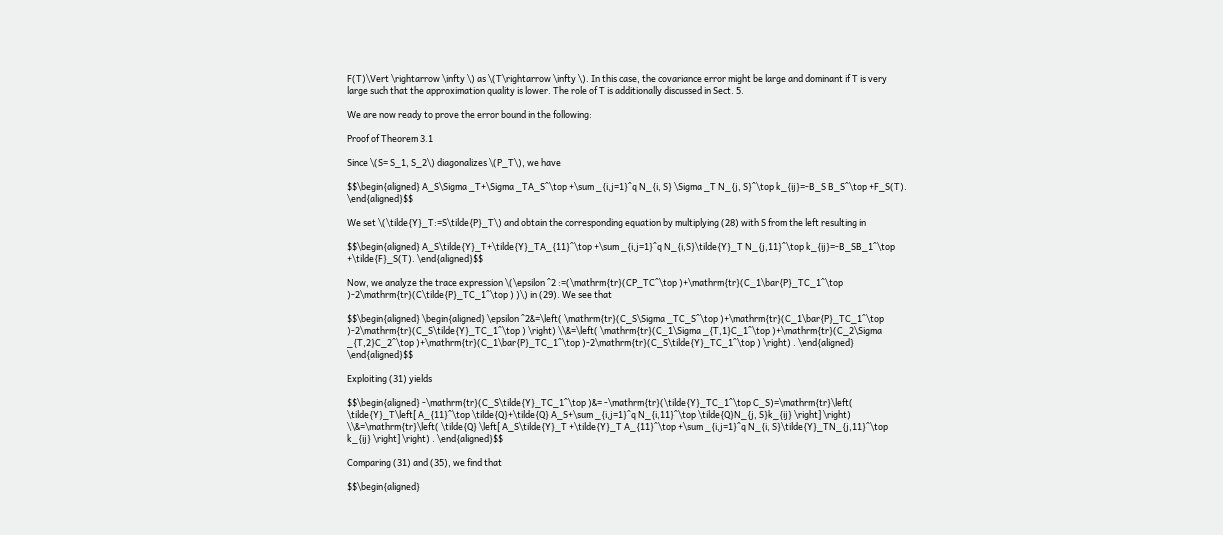F(T)\Vert \rightarrow \infty \) as \(T\rightarrow \infty \). In this case, the covariance error might be large and dominant if T is very large such that the approximation quality is lower. The role of T is additionally discussed in Sect. 5.

We are now ready to prove the error bound in the following:

Proof of Theorem 3.1

Since \(S= S_1, S_2\) diagonalizes \(P_T\), we have

$$\begin{aligned} A_S\Sigma _T+\Sigma _TA_S^\top +\sum _{i,j=1}^q N_{i, S} \Sigma _T N_{j, S}^\top k_{ij}=-B_S B_S^\top +F_S(T). \end{aligned}$$

We set \(\tilde{Y}_T:=S\tilde{P}_T\) and obtain the corresponding equation by multiplying (28) with S from the left resulting in

$$\begin{aligned} A_S\tilde{Y}_T+\tilde{Y}_TA_{11}^\top +\sum _{i,j=1}^q N_{i,S}\tilde{Y}_T N_{j,11}^\top k_{ij}=-B_SB_1^\top +\tilde{F}_S(T). \end{aligned}$$

Now, we analyze the trace expression \(\epsilon ^2 :=(\mathrm{tr}(CP_TC^\top )+\mathrm{tr}(C_1\bar{P}_TC_1^\top )-2\mathrm{tr}(C\tilde{P}_TC_1^\top ) )\) in (29). We see that

$$\begin{aligned} \begin{aligned} \epsilon ^2&=\left( \mathrm{tr}(C_S\Sigma _TC_S^\top )+\mathrm{tr}(C_1\bar{P}_TC_1^\top )-2\mathrm{tr}(C_S\tilde{Y}_TC_1^\top ) \right) \\&=\left( \mathrm{tr}(C_1\Sigma _{T,1}C_1^\top )+\mathrm{tr}(C_2\Sigma _{T,2}C_2^\top )+\mathrm{tr}(C_1\bar{P}_TC_1^\top )-2\mathrm{tr}(C_S\tilde{Y}_TC_1^\top ) \right) . \end{aligned} \end{aligned}$$

Exploiting (31) yields

$$\begin{aligned} -\mathrm{tr}(C_S\tilde{Y}_TC_1^\top )&= -\mathrm{tr}(\tilde{Y}_TC_1^\top C_S)=\mathrm{tr}\left( \tilde{Y}_T\left[ A_{11}^\top \tilde{Q}+\tilde{Q} A_S+\sum _{i,j=1}^q N_{i,11}^\top \tilde{Q}N_{j, S}k_{ij} \right] \right) \\&=\mathrm{tr}\left( \tilde{Q} \left[ A_S\tilde{Y}_T +\tilde{Y}_T A_{11}^\top +\sum _{i,j=1}^q N_{i, S}\tilde{Y}_TN_{j,11}^\top k_{ij} \right] \right) . \end{aligned}$$

Comparing (31) and (35), we find that

$$\begin{aligned}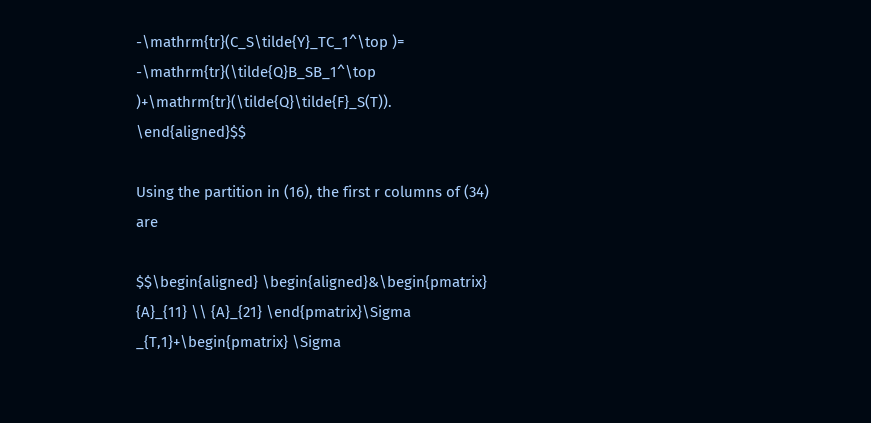-\mathrm{tr}(C_S\tilde{Y}_TC_1^\top )= -\mathrm{tr}(\tilde{Q}B_SB_1^\top )+\mathrm{tr}(\tilde{Q}\tilde{F}_S(T)). \end{aligned}$$

Using the partition in (16), the first r columns of (34) are

$$\begin{aligned} \begin{aligned}&\begin{pmatrix} {A}_{11} \\ {A}_{21} \end{pmatrix}\Sigma _{T,1}+\begin{pmatrix} \Sigma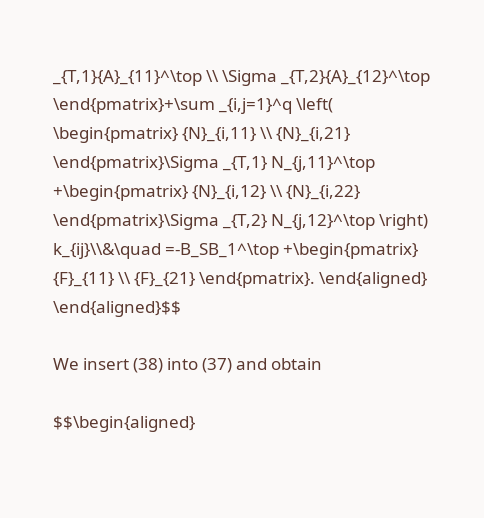_{T,1}{A}_{11}^\top \\ \Sigma _{T,2}{A}_{12}^\top \end{pmatrix}+\sum _{i,j=1}^q \left( \begin{pmatrix} {N}_{i,11} \\ {N}_{i,21} \end{pmatrix}\Sigma _{T,1} N_{j,11}^\top +\begin{pmatrix} {N}_{i,12} \\ {N}_{i,22} \end{pmatrix}\Sigma _{T,2} N_{j,12}^\top \right) k_{ij}\\&\quad =-B_SB_1^\top +\begin{pmatrix} {F}_{11} \\ {F}_{21} \end{pmatrix}. \end{aligned} \end{aligned}$$

We insert (38) into (37) and obtain

$$\begin{aligned}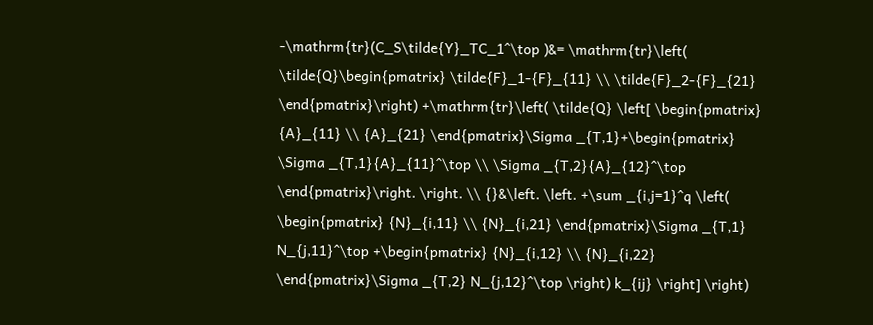-\mathrm{tr}(C_S\tilde{Y}_TC_1^\top )&= \mathrm{tr}\left( \tilde{Q}\begin{pmatrix} \tilde{F}_1-{F}_{11} \\ \tilde{F}_2-{F}_{21} \end{pmatrix}\right) +\mathrm{tr}\left( \tilde{Q} \left[ \begin{pmatrix} {A}_{11} \\ {A}_{21} \end{pmatrix}\Sigma _{T,1}+\begin{pmatrix} \Sigma _{T,1}{A}_{11}^\top \\ \Sigma _{T,2}{A}_{12}^\top \end{pmatrix}\right. \right. \\ {}&\left. \left. +\sum _{i,j=1}^q \left( \begin{pmatrix} {N}_{i,11} \\ {N}_{i,21} \end{pmatrix}\Sigma _{T,1} N_{j,11}^\top +\begin{pmatrix} {N}_{i,12} \\ {N}_{i,22} \end{pmatrix}\Sigma _{T,2} N_{j,12}^\top \right) k_{ij} \right] \right)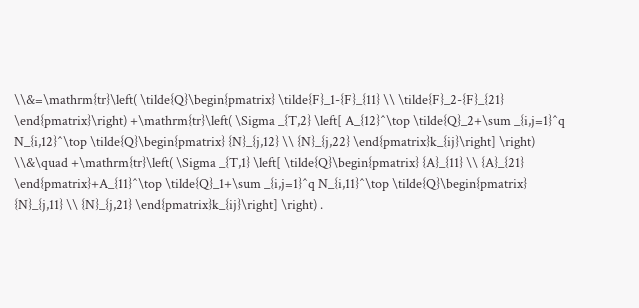\\&=\mathrm{tr}\left( \tilde{Q}\begin{pmatrix} \tilde{F}_1-{F}_{11} \\ \tilde{F}_2-{F}_{21} \end{pmatrix}\right) +\mathrm{tr}\left( \Sigma _{T,2} \left[ A_{12}^\top \tilde{Q}_2+\sum _{i,j=1}^q N_{i,12}^\top \tilde{Q}\begin{pmatrix} {N}_{j,12} \\ {N}_{j,22} \end{pmatrix}k_{ij}\right] \right) \\&\quad +\mathrm{tr}\left( \Sigma _{T,1} \left[ \tilde{Q}\begin{pmatrix} {A}_{11} \\ {A}_{21} \end{pmatrix}+A_{11}^\top \tilde{Q}_1+\sum _{i,j=1}^q N_{i,11}^\top \tilde{Q}\begin{pmatrix} {N}_{j,11} \\ {N}_{j,21} \end{pmatrix}k_{ij}\right] \right) .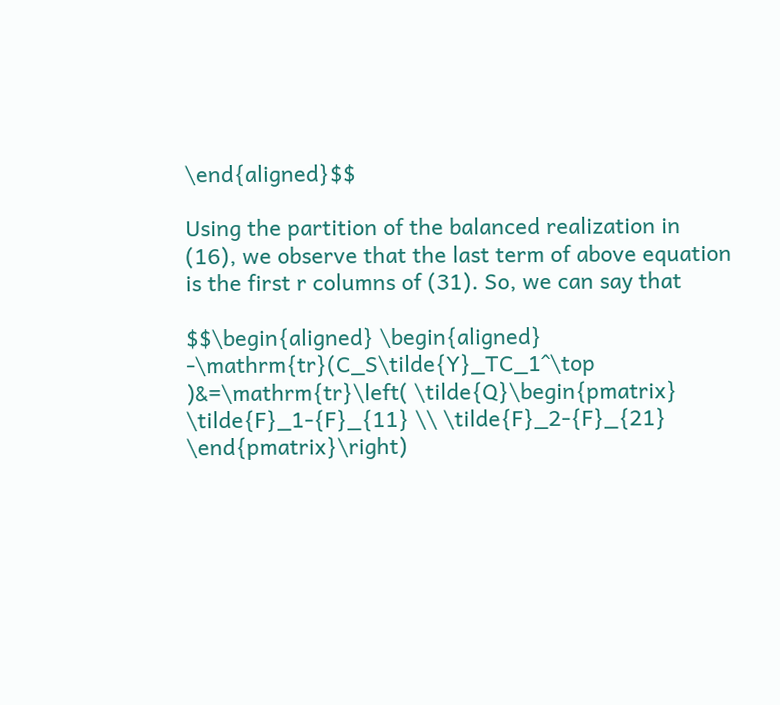\end{aligned}$$

Using the partition of the balanced realization in (16), we observe that the last term of above equation is the first r columns of (31). So, we can say that

$$\begin{aligned} \begin{aligned} -\mathrm{tr}(C_S\tilde{Y}_TC_1^\top )&=\mathrm{tr}\left( \tilde{Q}\begin{pmatrix} \tilde{F}_1-{F}_{11} \\ \tilde{F}_2-{F}_{21} \end{pmatrix}\right)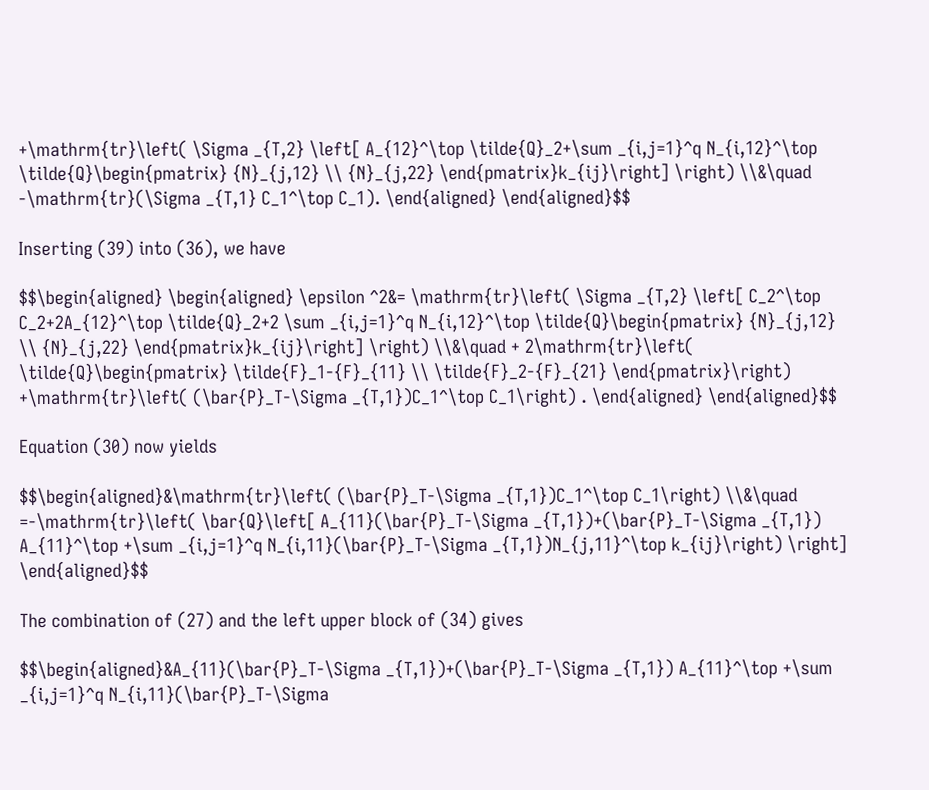+\mathrm{tr}\left( \Sigma _{T,2} \left[ A_{12}^\top \tilde{Q}_2+\sum _{i,j=1}^q N_{i,12}^\top \tilde{Q}\begin{pmatrix} {N}_{j,12} \\ {N}_{j,22} \end{pmatrix}k_{ij}\right] \right) \\&\quad -\mathrm{tr}(\Sigma _{T,1} C_1^\top C_1). \end{aligned} \end{aligned}$$

Inserting (39) into (36), we have

$$\begin{aligned} \begin{aligned} \epsilon ^2&= \mathrm{tr}\left( \Sigma _{T,2} \left[ C_2^\top C_2+2A_{12}^\top \tilde{Q}_2+2 \sum _{i,j=1}^q N_{i,12}^\top \tilde{Q}\begin{pmatrix} {N}_{j,12} \\ {N}_{j,22} \end{pmatrix}k_{ij}\right] \right) \\&\quad + 2\mathrm{tr}\left( \tilde{Q}\begin{pmatrix} \tilde{F}_1-{F}_{11} \\ \tilde{F}_2-{F}_{21} \end{pmatrix}\right) +\mathrm{tr}\left( (\bar{P}_T-\Sigma _{T,1})C_1^\top C_1\right) . \end{aligned} \end{aligned}$$

Equation (30) now yields

$$\begin{aligned}&\mathrm{tr}\left( (\bar{P}_T-\Sigma _{T,1})C_1^\top C_1\right) \\&\quad =-\mathrm{tr}\left( \bar{Q}\left[ A_{11}(\bar{P}_T-\Sigma _{T,1})+(\bar{P}_T-\Sigma _{T,1}) A_{11}^\top +\sum _{i,j=1}^q N_{i,11}(\bar{P}_T-\Sigma _{T,1})N_{j,11}^\top k_{ij}\right) \right] \end{aligned}$$

The combination of (27) and the left upper block of (34) gives

$$\begin{aligned}&A_{11}(\bar{P}_T-\Sigma _{T,1})+(\bar{P}_T-\Sigma _{T,1}) A_{11}^\top +\sum _{i,j=1}^q N_{i,11}(\bar{P}_T-\Sigma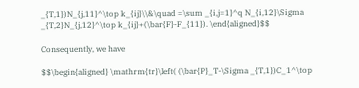_{T,1})N_{j,11}^\top k_{ij}\\&\quad =\sum _{i,j=1}^q N_{i,12}\Sigma _{T,2}N_{j,12}^\top k_{ij}+(\bar{F}-F_{11}). \end{aligned}$$

Consequently, we have

$$\begin{aligned} \mathrm{tr}\left( (\bar{P}_T-\Sigma _{T,1})C_1^\top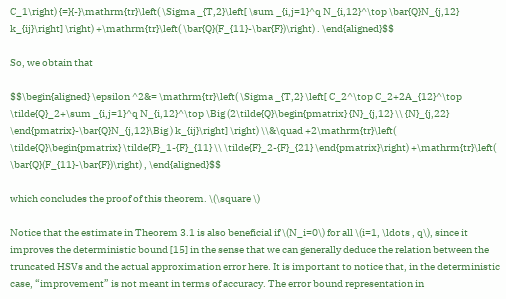C_1\right) {=}{-}\mathrm{tr}\left( \Sigma _{T,2}\left[ \sum _{i,j=1}^q N_{i,12}^\top \bar{Q}N_{j,12} k_{ij}\right] \right) +\mathrm{tr}\left( \bar{Q}(F_{11}-\bar{F})\right) . \end{aligned}$$

So, we obtain that

$$\begin{aligned} \epsilon ^2&= \mathrm{tr}\left( \Sigma _{T,2} \left[ C_2^\top C_2+2A_{12}^\top \tilde{Q}_2+\sum _{i,j=1}^q N_{i,12}^\top \Big (2\tilde{Q}\begin{pmatrix} {N}_{j,12} \\ {N}_{j,22} \end{pmatrix}-\bar{Q}N_{j,12}\Big ) k_{ij}\right] \right) \\&\quad +2\mathrm{tr}\left( \tilde{Q}\begin{pmatrix} \tilde{F}_1-{F}_{11} \\ \tilde{F}_2-{F}_{21} \end{pmatrix}\right) +\mathrm{tr}\left( \bar{Q}(F_{11}-\bar{F})\right) , \end{aligned}$$

which concludes the proof of this theorem. \(\square \)

Notice that the estimate in Theorem 3.1 is also beneficial if \(N_i=0\) for all \(i=1, \ldots , q\), since it improves the deterministic bound [15] in the sense that we can generally deduce the relation between the truncated HSVs and the actual approximation error here. It is important to notice that, in the deterministic case, “improvement” is not meant in terms of accuracy. The error bound representation in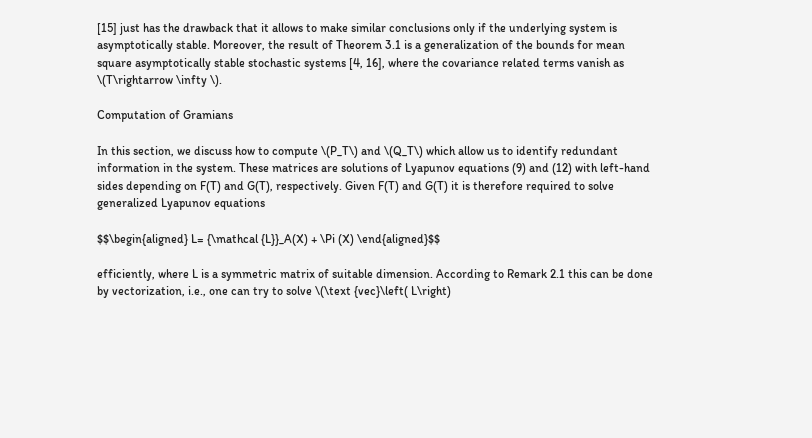[15] just has the drawback that it allows to make similar conclusions only if the underlying system is asymptotically stable. Moreover, the result of Theorem 3.1 is a generalization of the bounds for mean square asymptotically stable stochastic systems [4, 16], where the covariance related terms vanish as \(T\rightarrow \infty \).

Computation of Gramians

In this section, we discuss how to compute \(P_T\) and \(Q_T\) which allow us to identify redundant information in the system. These matrices are solutions of Lyapunov equations (9) and (12) with left-hand sides depending on F(T) and G(T), respectively. Given F(T) and G(T) it is therefore required to solve generalized Lyapunov equations

$$\begin{aligned} L= {\mathcal {L}}_A(X) + \Pi (X) \end{aligned}$$

efficiently, where L is a symmetric matrix of suitable dimension. According to Remark 2.1 this can be done by vectorization, i.e., one can try to solve \(\text {vec}\left( L\right)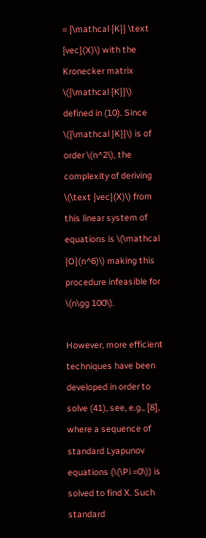= {\mathcal {K}} \text {vec}(X)\) with the Kronecker matrix \({\mathcal {K}}\) defined in (10). Since \({\mathcal {K}}\) is of order \(n^2\), the complexity of deriving \(\text {vec}(X)\) from this linear system of equations is \(\mathcal {O}(n^6)\) making this procedure infeasible for \(n\gg 100\).

However, more efficient techniques have been developed in order to solve (41), see, e.g., [8], where a sequence of standard Lyapunov equations (\(\Pi =0\)) is solved to find X. Such standard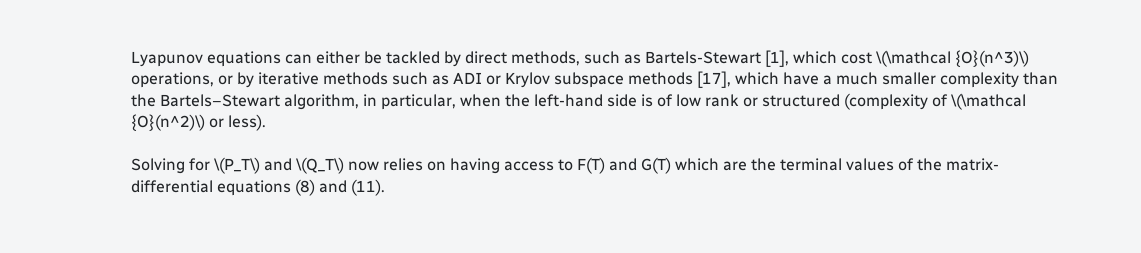Lyapunov equations can either be tackled by direct methods, such as Bartels-Stewart [1], which cost \(\mathcal {O}(n^3)\) operations, or by iterative methods such as ADI or Krylov subspace methods [17], which have a much smaller complexity than the Bartels–Stewart algorithm, in particular, when the left-hand side is of low rank or structured (complexity of \(\mathcal {O}(n^2)\) or less).

Solving for \(P_T\) and \(Q_T\) now relies on having access to F(T) and G(T) which are the terminal values of the matrix-differential equations (8) and (11).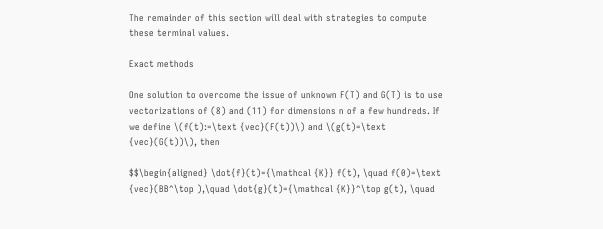The remainder of this section will deal with strategies to compute these terminal values.

Exact methods

One solution to overcome the issue of unknown F(T) and G(T) is to use vectorizations of (8) and (11) for dimensions n of a few hundreds. If we define \(f(t):=\text {vec}(F(t))\) and \(g(t)=\text {vec}(G(t))\), then

$$\begin{aligned} \dot{f}(t)={\mathcal {K}} f(t), \quad f(0)=\text {vec}(BB^\top ),\quad \dot{g}(t)={\mathcal {K}}^\top g(t), \quad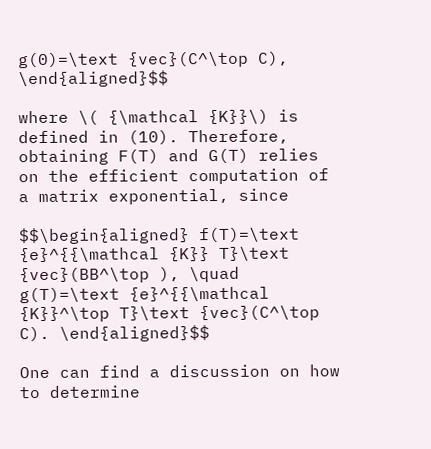g(0)=\text {vec}(C^\top C), \end{aligned}$$

where \( {\mathcal {K}}\) is defined in (10). Therefore, obtaining F(T) and G(T) relies on the efficient computation of a matrix exponential, since

$$\begin{aligned} f(T)=\text {e}^{{\mathcal {K}} T}\text {vec}(BB^\top ), \quad g(T)=\text {e}^{{\mathcal {K}}^\top T}\text {vec}(C^\top C). \end{aligned}$$

One can find a discussion on how to determine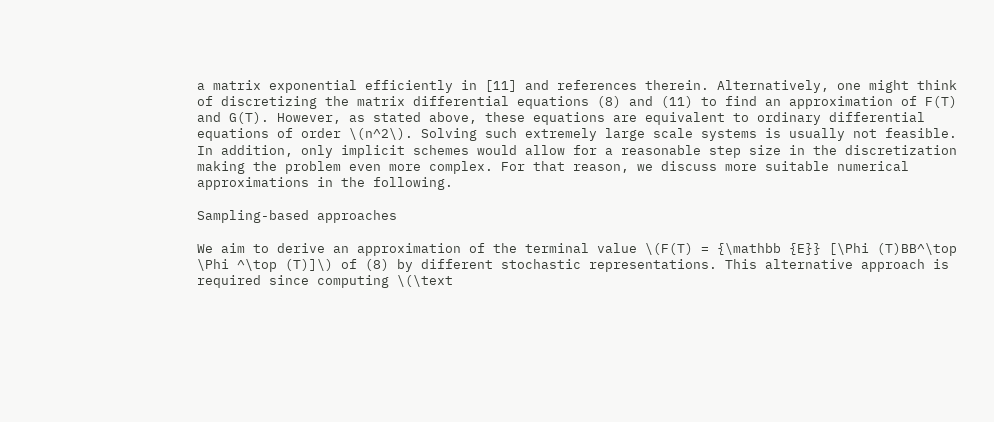a matrix exponential efficiently in [11] and references therein. Alternatively, one might think of discretizing the matrix differential equations (8) and (11) to find an approximation of F(T) and G(T). However, as stated above, these equations are equivalent to ordinary differential equations of order \(n^2\). Solving such extremely large scale systems is usually not feasible. In addition, only implicit schemes would allow for a reasonable step size in the discretization making the problem even more complex. For that reason, we discuss more suitable numerical approximations in the following.

Sampling-based approaches

We aim to derive an approximation of the terminal value \(F(T) = {\mathbb {E}} [\Phi (T)BB^\top \Phi ^\top (T)]\) of (8) by different stochastic representations. This alternative approach is required since computing \(\text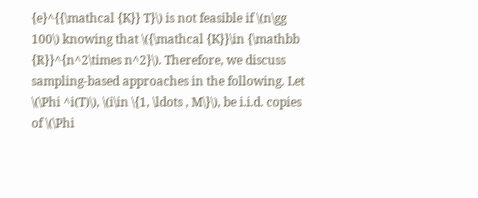{e}^{{\mathcal {K}} T}\) is not feasible if \(n\gg 100\) knowing that \({\mathcal {K}}\in {\mathbb {R}}^{n^2\times n^2}\). Therefore, we discuss sampling-based approaches in the following. Let \(\Phi ^i(T)\), \(i\in \{1, \ldots , M\}\), be i.i.d. copies of \(\Phi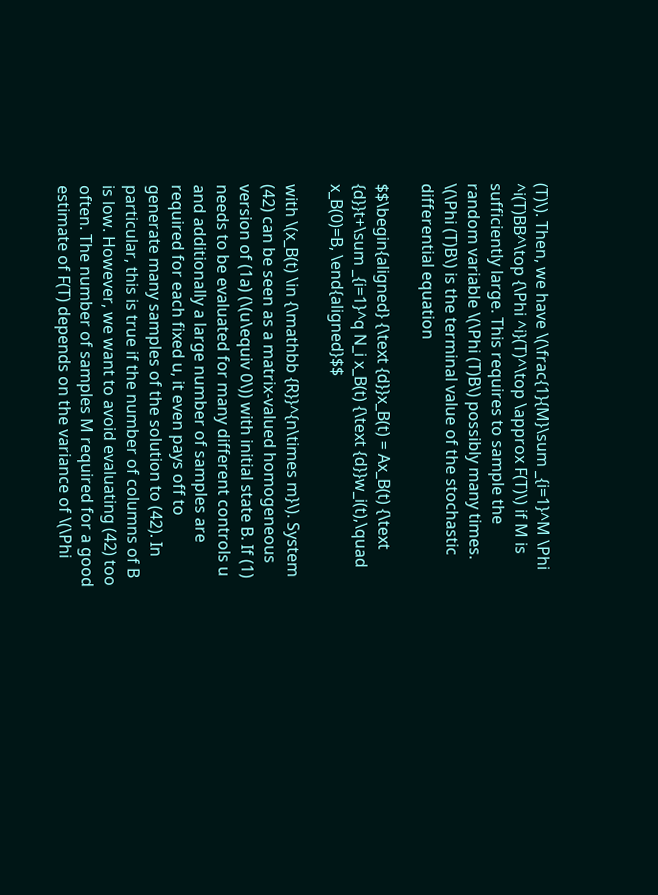(T)\). Then, we have \(\frac{1}{M}\sum _{i=1}^M \Phi ^i(T)BB^\top {\Phi ^i}(T)^\top \approx F(T)\) if M is sufficiently large. This requires to sample the random variable \(\Phi (T)B\) possibly many times. \(\Phi (T)B\) is the terminal value of the stochastic differential equation

$$\begin{aligned} {\text {d}}x_B(t) = Ax_B(t) {\text {d}}t+\sum _{i=1}^q N_i x_B(t) {\text {d}}w_i(t),\quad x_B(0)=B, \end{aligned}$$

with \(x_B(t) \in {\mathbb {R}}^{n\times m}\). System (42) can be seen as a matrix-valued homogeneous version of (1a) (\(u\equiv 0\)) with initial state B. If (1) needs to be evaluated for many different controls u and additionally a large number of samples are required for each fixed u, it even pays off to generate many samples of the solution to (42). In particular, this is true if the number of columns of B is low. However, we want to avoid evaluating (42) too often. The number of samples M required for a good estimate of F(T) depends on the variance of \(\Phi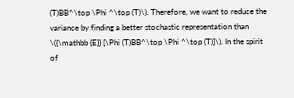(T)BB^\top \Phi ^\top (T)\). Therefore, we want to reduce the variance by finding a better stochastic representation than \({\mathbb {E}} [\Phi (T)BB^\top \Phi ^\top (T)]\). In the spirit of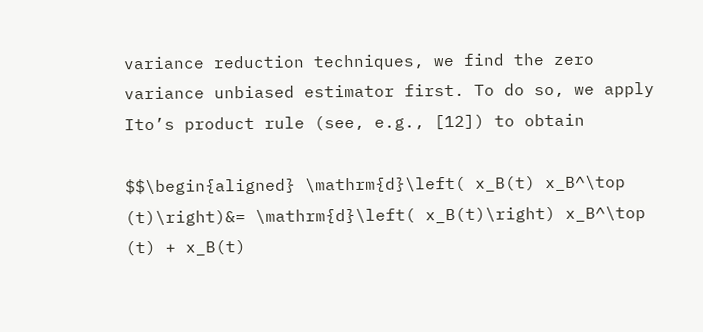variance reduction techniques, we find the zero variance unbiased estimator first. To do so, we apply Ito’s product rule (see, e.g., [12]) to obtain

$$\begin{aligned} \mathrm{d}\left( x_B(t) x_B^\top (t)\right)&= \mathrm{d}\left( x_B(t)\right) x_B^\top (t) + x_B(t)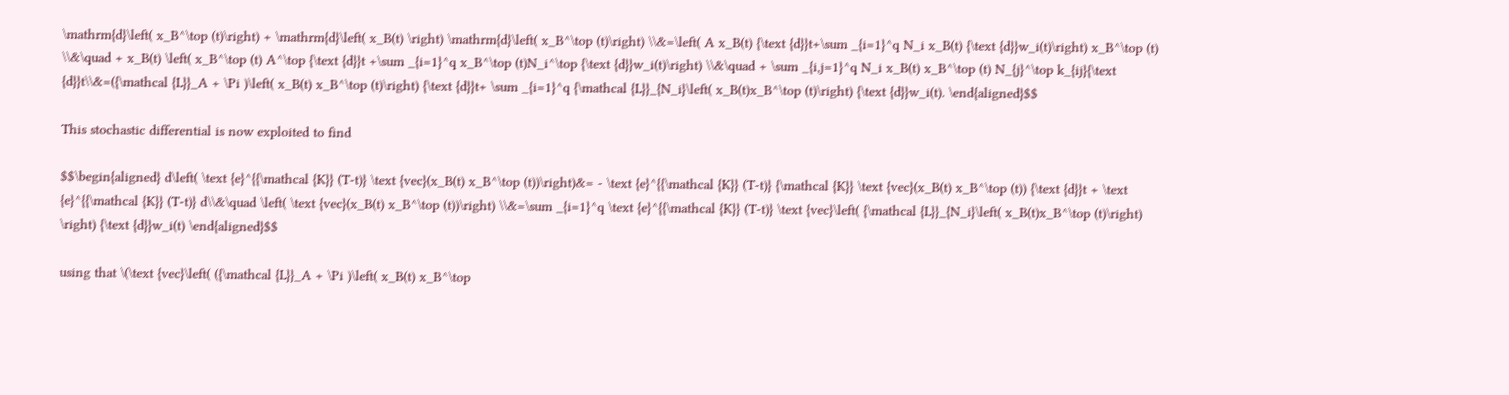\mathrm{d}\left( x_B^\top (t)\right) + \mathrm{d}\left( x_B(t) \right) \mathrm{d}\left( x_B^\top (t)\right) \\&=\left( A x_B(t) {\text {d}}t+\sum _{i=1}^q N_i x_B(t) {\text {d}}w_i(t)\right) x_B^\top (t) \\&\quad + x_B(t) \left( x_B^\top (t) A^\top {\text {d}}t +\sum _{i=1}^q x_B^\top (t)N_i^\top {\text {d}}w_i(t)\right) \\&\quad + \sum _{i,j=1}^q N_i x_B(t) x_B^\top (t) N_{j}^\top k_{ij}{\text {d}}t\\&=({\mathcal {L}}_A + \Pi )\left( x_B(t) x_B^\top (t)\right) {\text {d}}t+ \sum _{i=1}^q {\mathcal {L}}_{N_i}\left( x_B(t)x_B^\top (t)\right) {\text {d}}w_i(t). \end{aligned}$$

This stochastic differential is now exploited to find

$$\begin{aligned} d\left( \text {e}^{{\mathcal {K}} (T-t)} \text {vec}(x_B(t) x_B^\top (t))\right)&= - \text {e}^{{\mathcal {K}} (T-t)} {\mathcal {K}} \text {vec}(x_B(t) x_B^\top (t)) {\text {d}}t + \text {e}^{{\mathcal {K}} (T-t)} d\\&\quad \left( \text {vec}(x_B(t) x_B^\top (t))\right) \\&=\sum _{i=1}^q \text {e}^{{\mathcal {K}} (T-t)} \text {vec}\left( {\mathcal {L}}_{N_i}\left( x_B(t)x_B^\top (t)\right) \right) {\text {d}}w_i(t) \end{aligned}$$

using that \(\text {vec}\left( ({\mathcal {L}}_A + \Pi )\left( x_B(t) x_B^\top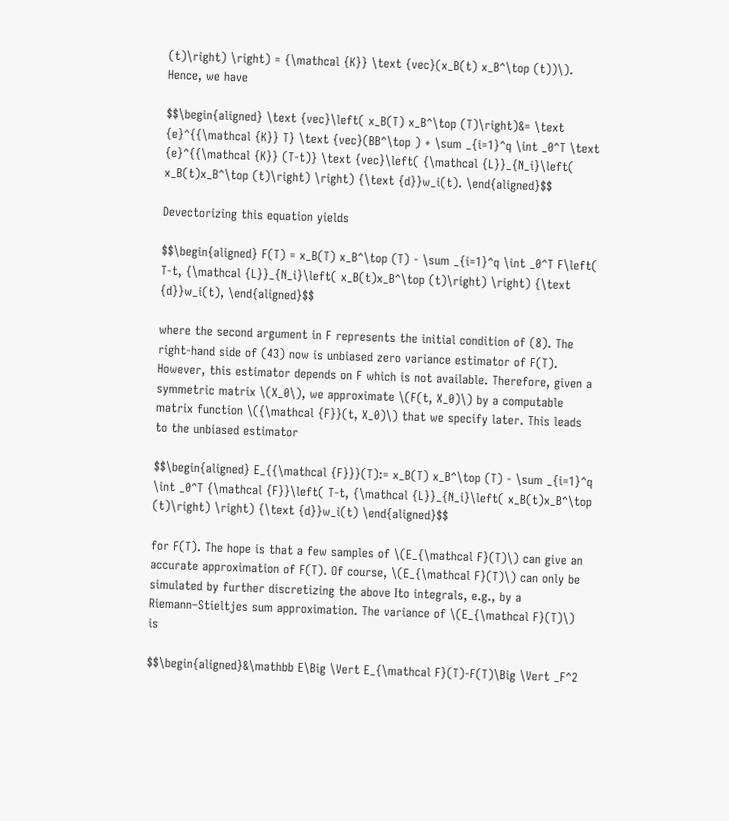(t)\right) \right) = {\mathcal {K}} \text {vec}(x_B(t) x_B^\top (t))\). Hence, we have

$$\begin{aligned} \text {vec}\left( x_B(T) x_B^\top (T)\right)&= \text {e}^{{\mathcal {K}} T} \text {vec}(BB^\top ) + \sum _{i=1}^q \int _0^T \text {e}^{{\mathcal {K}} (T-t)} \text {vec}\left( {\mathcal {L}}_{N_i}\left( x_B(t)x_B^\top (t)\right) \right) {\text {d}}w_i(t). \end{aligned}$$

Devectorizing this equation yields

$$\begin{aligned} F(T) = x_B(T) x_B^\top (T) - \sum _{i=1}^q \int _0^T F\left( T-t, {\mathcal {L}}_{N_i}\left( x_B(t)x_B^\top (t)\right) \right) {\text {d}}w_i(t), \end{aligned}$$

where the second argument in F represents the initial condition of (8). The right-hand side of (43) now is unbiased zero variance estimator of F(T). However, this estimator depends on F which is not available. Therefore, given a symmetric matrix \(X_0\), we approximate \(F(t, X_0)\) by a computable matrix function \({\mathcal {F}}(t, X_0)\) that we specify later. This leads to the unbiased estimator

$$\begin{aligned} E_{{\mathcal {F}}}(T):= x_B(T) x_B^\top (T) - \sum _{i=1}^q \int _0^T {\mathcal {F}}\left( T-t, {\mathcal {L}}_{N_i}\left( x_B(t)x_B^\top (t)\right) \right) {\text {d}}w_i(t) \end{aligned}$$

for F(T). The hope is that a few samples of \(E_{\mathcal F}(T)\) can give an accurate approximation of F(T). Of course, \(E_{\mathcal F}(T)\) can only be simulated by further discretizing the above Ito integrals, e.g., by a Riemann–Stieltjes sum approximation. The variance of \(E_{\mathcal F}(T)\) is

$$\begin{aligned}&\mathbb E\Big \Vert E_{\mathcal F}(T)-F(T)\Big \Vert _F^2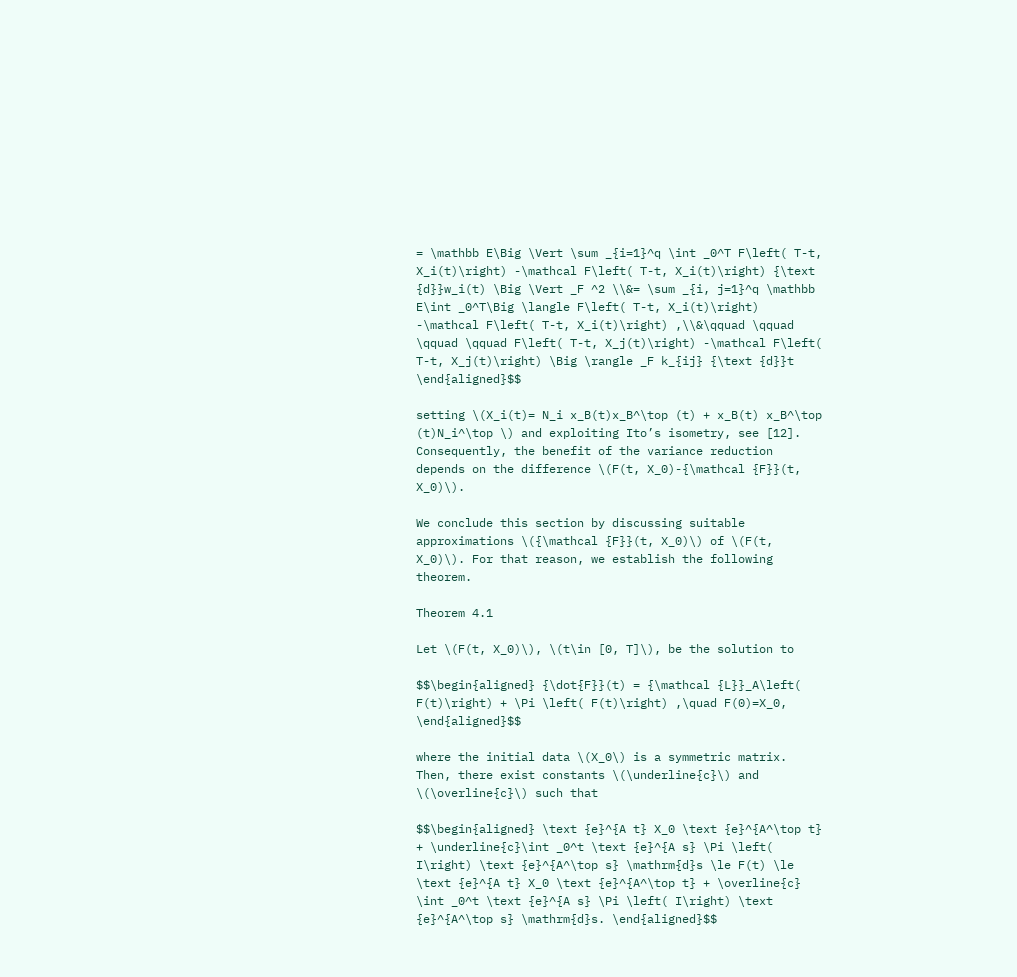= \mathbb E\Big \Vert \sum _{i=1}^q \int _0^T F\left( T-t, X_i(t)\right) -\mathcal F\left( T-t, X_i(t)\right) {\text {d}}w_i(t) \Big \Vert _F ^2 \\&= \sum _{i, j=1}^q \mathbb E\int _0^T\Big \langle F\left( T-t, X_i(t)\right) -\mathcal F\left( T-t, X_i(t)\right) ,\\&\qquad \qquad \qquad \qquad F\left( T-t, X_j(t)\right) -\mathcal F\left( T-t, X_j(t)\right) \Big \rangle _F k_{ij} {\text {d}}t \end{aligned}$$

setting \(X_i(t)= N_i x_B(t)x_B^\top (t) + x_B(t) x_B^\top (t)N_i^\top \) and exploiting Ito’s isometry, see [12]. Consequently, the benefit of the variance reduction depends on the difference \(F(t, X_0)-{\mathcal {F}}(t, X_0)\).

We conclude this section by discussing suitable approximations \({\mathcal {F}}(t, X_0)\) of \(F(t, X_0)\). For that reason, we establish the following theorem.

Theorem 4.1

Let \(F(t, X_0)\), \(t\in [0, T]\), be the solution to

$$\begin{aligned} {\dot{F}}(t) = {\mathcal {L}}_A\left( F(t)\right) + \Pi \left( F(t)\right) ,\quad F(0)=X_0, \end{aligned}$$

where the initial data \(X_0\) is a symmetric matrix. Then, there exist constants \(\underline{c}\) and \(\overline{c}\) such that

$$\begin{aligned} \text {e}^{A t} X_0 \text {e}^{A^\top t} + \underline{c}\int _0^t \text {e}^{A s} \Pi \left( I\right) \text {e}^{A^\top s} \mathrm{d}s \le F(t) \le \text {e}^{A t} X_0 \text {e}^{A^\top t} + \overline{c} \int _0^t \text {e}^{A s} \Pi \left( I\right) \text {e}^{A^\top s} \mathrm{d}s. \end{aligned}$$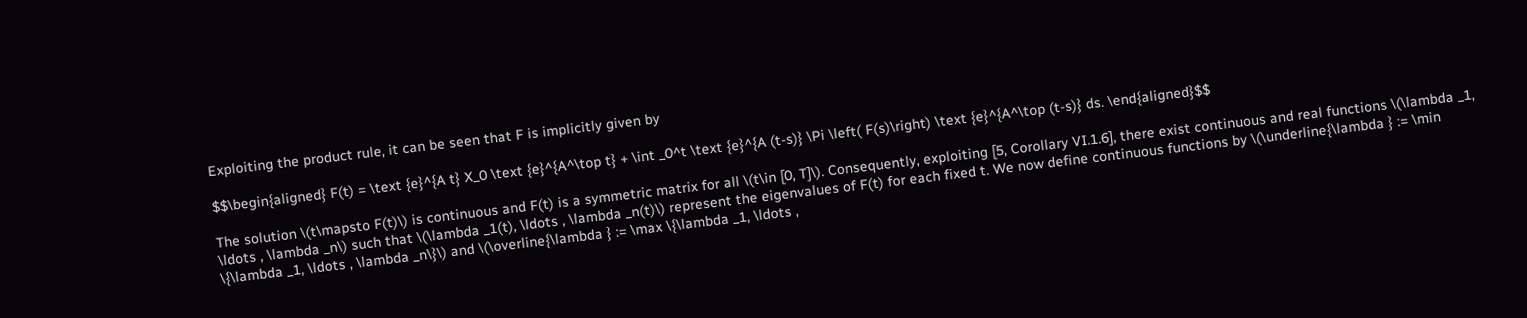Exploiting the product rule, it can be seen that F is implicitly given by

$$\begin{aligned} F(t) = \text {e}^{A t} X_0 \text {e}^{A^\top t} + \int _0^t \text {e}^{A (t-s)} \Pi \left( F(s)\right) \text {e}^{A^\top (t-s)} ds. \end{aligned}$$

The solution \(t\mapsto F(t)\) is continuous and F(t) is a symmetric matrix for all \(t\in [0, T]\). Consequently, exploiting [5, Corollary VI.1.6], there exist continuous and real functions \(\lambda _1, \ldots , \lambda _n\) such that \(\lambda _1(t), \ldots , \lambda _n(t)\) represent the eigenvalues of F(t) for each fixed t. We now define continuous functions by \(\underline{\lambda } := \min \{\lambda _1, \ldots , \lambda _n\}\) and \(\overline{\lambda } := \max \{\lambda _1, \ldots ,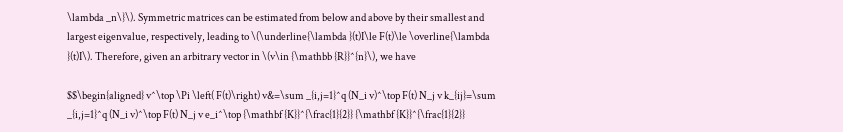\lambda _n\}\). Symmetric matrices can be estimated from below and above by their smallest and largest eigenvalue, respectively, leading to \(\underline{\lambda }(t)I\le F(t)\le \overline{\lambda }(t)I\). Therefore, given an arbitrary vector in \(v\in {\mathbb {R}}^{n}\), we have

$$\begin{aligned} v^\top \Pi \left( F(t)\right) v&=\sum _{i,j=1}^q (N_i v)^\top F(t) N_j v k_{ij}=\sum _{i,j=1}^q (N_i v)^\top F(t) N_j v e_i^\top {\mathbf {K}}^{\frac{1}{2}} {\mathbf {K}}^{\frac{1}{2}}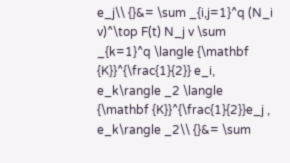e_j\\ {}&= \sum _{i,j=1}^q (N_i v)^\top F(t) N_j v \sum _{k=1}^q \langle {\mathbf {K}}^{\frac{1}{2}} e_i, e_k\rangle _2 \langle {\mathbf {K}}^{\frac{1}{2}}e_j , e_k\rangle _2\\ {}&= \sum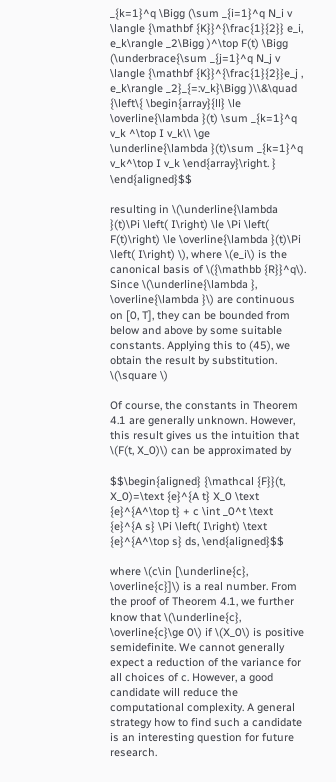_{k=1}^q \Bigg (\sum _{i=1}^q N_i v \langle {\mathbf {K}}^{\frac{1}{2}} e_i, e_k\rangle _2\Bigg )^\top F(t) \Bigg (\underbrace{\sum _{j=1}^q N_j v \langle {\mathbf {K}}^{\frac{1}{2}}e_j , e_k\rangle _2}_{=:v_k}\Bigg )\\&\quad {\left\{ \begin{array}{ll} \le \overline{\lambda }(t) \sum _{k=1}^q v_k ^\top I v_k\\ \ge \underline{\lambda }(t)\sum _{k=1}^q v_k^\top I v_k \end{array}\right. } \end{aligned}$$

resulting in \(\underline{\lambda }(t)\Pi \left( I\right) \le \Pi \left( F(t)\right) \le \overline{\lambda }(t)\Pi \left( I\right) \), where \(e_i\) is the canonical basis of \({\mathbb {R}}^q\). Since \(\underline{\lambda }, \overline{\lambda }\) are continuous on [0, T], they can be bounded from below and above by some suitable constants. Applying this to (45), we obtain the result by substitution. \(\square \)

Of course, the constants in Theorem 4.1 are generally unknown. However, this result gives us the intuition that \(F(t, X_0)\) can be approximated by

$$\begin{aligned} {\mathcal {F}}(t, X_0)=\text {e}^{A t} X_0 \text {e}^{A^\top t} + c \int _0^t \text {e}^{A s} \Pi \left( I\right) \text {e}^{A^\top s} ds, \end{aligned}$$

where \(c\in [\underline{c}, \overline{c}]\) is a real number. From the proof of Theorem 4.1, we further know that \(\underline{c}, \overline{c}\ge 0\) if \(X_0\) is positive semidefinite. We cannot generally expect a reduction of the variance for all choices of c. However, a good candidate will reduce the computational complexity. A general strategy how to find such a candidate is an interesting question for future research.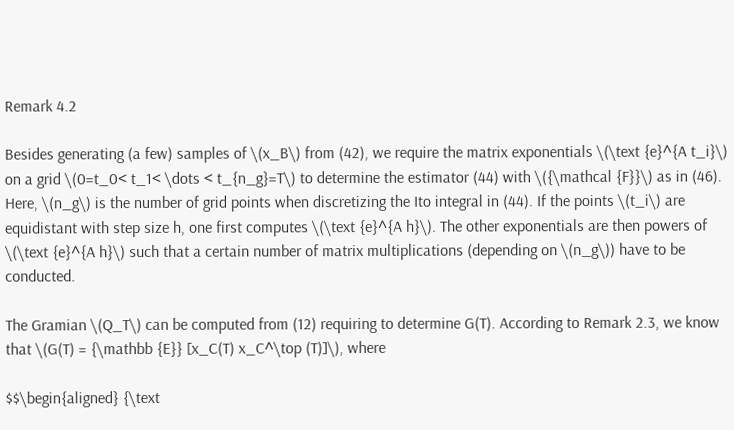Remark 4.2

Besides generating (a few) samples of \(x_B\) from (42), we require the matrix exponentials \(\text {e}^{A t_i}\) on a grid \(0=t_0< t_1< \dots < t_{n_g}=T\) to determine the estimator (44) with \({\mathcal {F}}\) as in (46). Here, \(n_g\) is the number of grid points when discretizing the Ito integral in (44). If the points \(t_i\) are equidistant with step size h, one first computes \(\text {e}^{A h}\). The other exponentials are then powers of \(\text {e}^{A h}\) such that a certain number of matrix multiplications (depending on \(n_g\)) have to be conducted.

The Gramian \(Q_T\) can be computed from (12) requiring to determine G(T). According to Remark 2.3, we know that \(G(T) = {\mathbb {E}} [x_C(T) x_C^\top (T)]\), where

$$\begin{aligned} {\text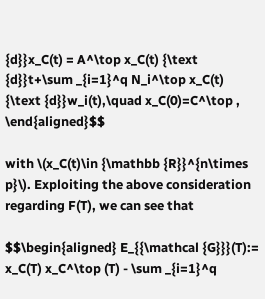{d}}x_C(t) = A^\top x_C(t) {\text {d}}t+\sum _{i=1}^q N_i^\top x_C(t) {\text {d}}w_i(t),\quad x_C(0)=C^\top , \end{aligned}$$

with \(x_C(t)\in {\mathbb {R}}^{n\times p}\). Exploiting the above consideration regarding F(T), we can see that

$$\begin{aligned} E_{{\mathcal {G}}}(T):= x_C(T) x_C^\top (T) - \sum _{i=1}^q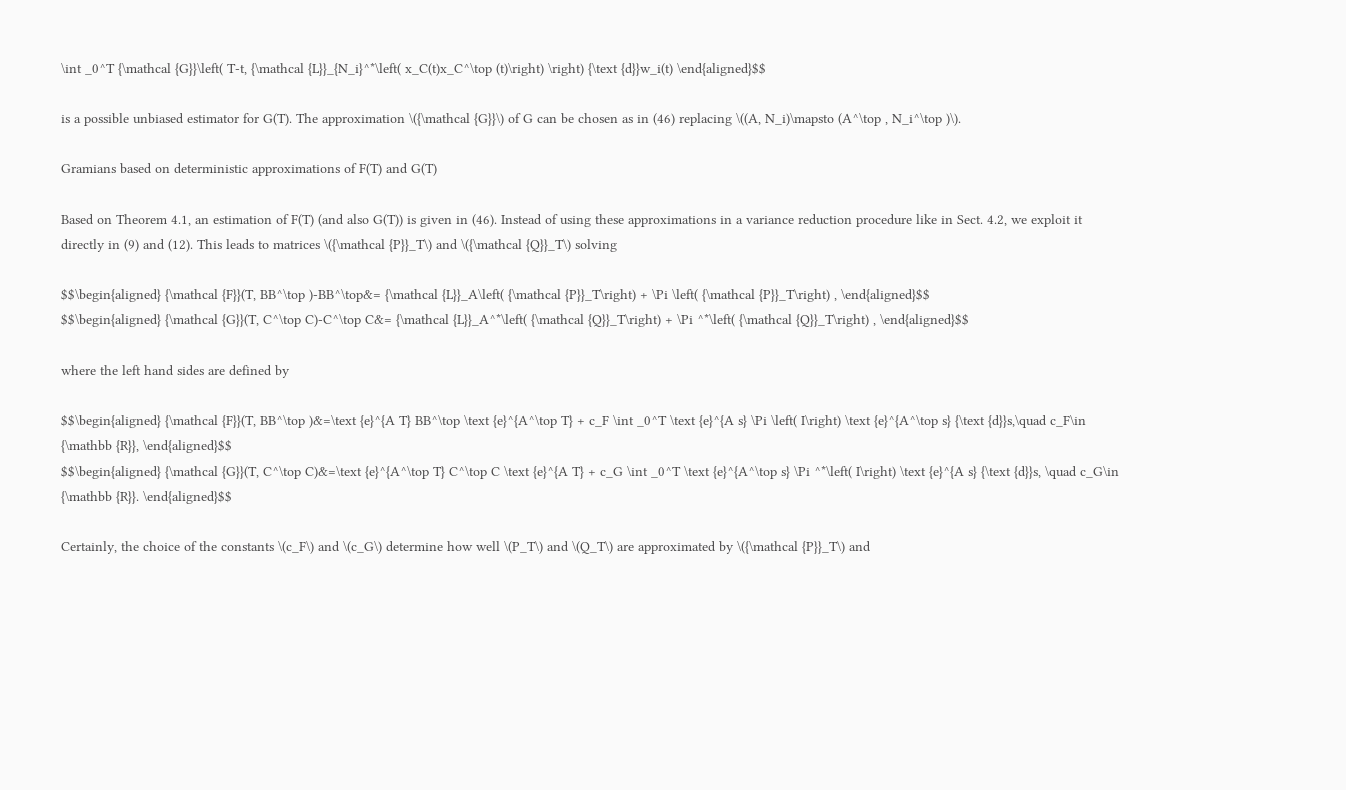\int _0^T {\mathcal {G}}\left( T-t, {\mathcal {L}}_{N_i}^*\left( x_C(t)x_C^\top (t)\right) \right) {\text {d}}w_i(t) \end{aligned}$$

is a possible unbiased estimator for G(T). The approximation \({\mathcal {G}}\) of G can be chosen as in (46) replacing \((A, N_i)\mapsto (A^\top , N_i^\top )\).

Gramians based on deterministic approximations of F(T) and G(T)

Based on Theorem 4.1, an estimation of F(T) (and also G(T)) is given in (46). Instead of using these approximations in a variance reduction procedure like in Sect. 4.2, we exploit it directly in (9) and (12). This leads to matrices \({\mathcal {P}}_T\) and \({\mathcal {Q}}_T\) solving

$$\begin{aligned} {\mathcal {F}}(T, BB^\top )-BB^\top&= {\mathcal {L}}_A\left( {\mathcal {P}}_T\right) + \Pi \left( {\mathcal {P}}_T\right) , \end{aligned}$$
$$\begin{aligned} {\mathcal {G}}(T, C^\top C)-C^\top C&= {\mathcal {L}}_A^*\left( {\mathcal {Q}}_T\right) + \Pi ^*\left( {\mathcal {Q}}_T\right) , \end{aligned}$$

where the left hand sides are defined by

$$\begin{aligned} {\mathcal {F}}(T, BB^\top )&=\text {e}^{A T} BB^\top \text {e}^{A^\top T} + c_F \int _0^T \text {e}^{A s} \Pi \left( I\right) \text {e}^{A^\top s} {\text {d}}s,\quad c_F\in {\mathbb {R}}, \end{aligned}$$
$$\begin{aligned} {\mathcal {G}}(T, C^\top C)&=\text {e}^{A^\top T} C^\top C \text {e}^{A T} + c_G \int _0^T \text {e}^{A^\top s} \Pi ^*\left( I\right) \text {e}^{A s} {\text {d}}s, \quad c_G\in {\mathbb {R}}. \end{aligned}$$

Certainly, the choice of the constants \(c_F\) and \(c_G\) determine how well \(P_T\) and \(Q_T\) are approximated by \({\mathcal {P}}_T\) and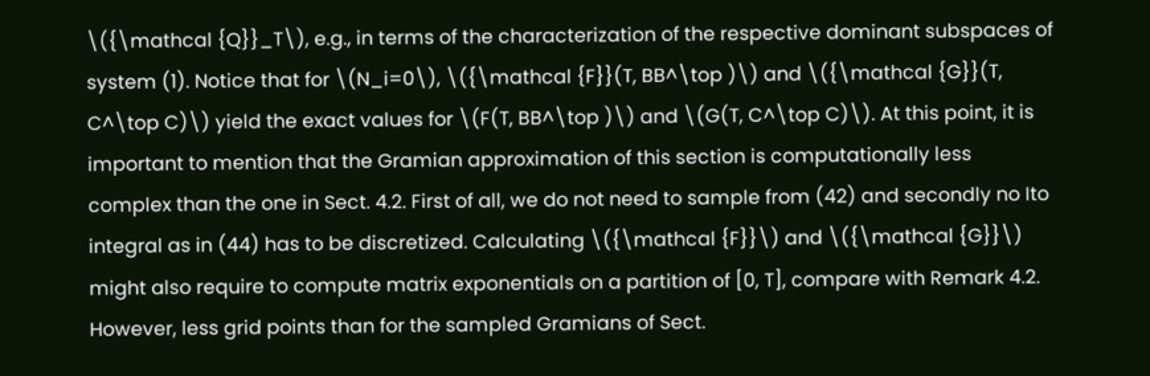\({\mathcal {Q}}_T\), e.g., in terms of the characterization of the respective dominant subspaces of system (1). Notice that for \(N_i=0\), \({\mathcal {F}}(T, BB^\top )\) and \({\mathcal {G}}(T, C^\top C)\) yield the exact values for \(F(T, BB^\top )\) and \(G(T, C^\top C)\). At this point, it is important to mention that the Gramian approximation of this section is computationally less complex than the one in Sect. 4.2. First of all, we do not need to sample from (42) and secondly no Ito integral as in (44) has to be discretized. Calculating \({\mathcal {F}}\) and \({\mathcal {G}}\) might also require to compute matrix exponentials on a partition of [0, T], compare with Remark 4.2. However, less grid points than for the sampled Gramians of Sect.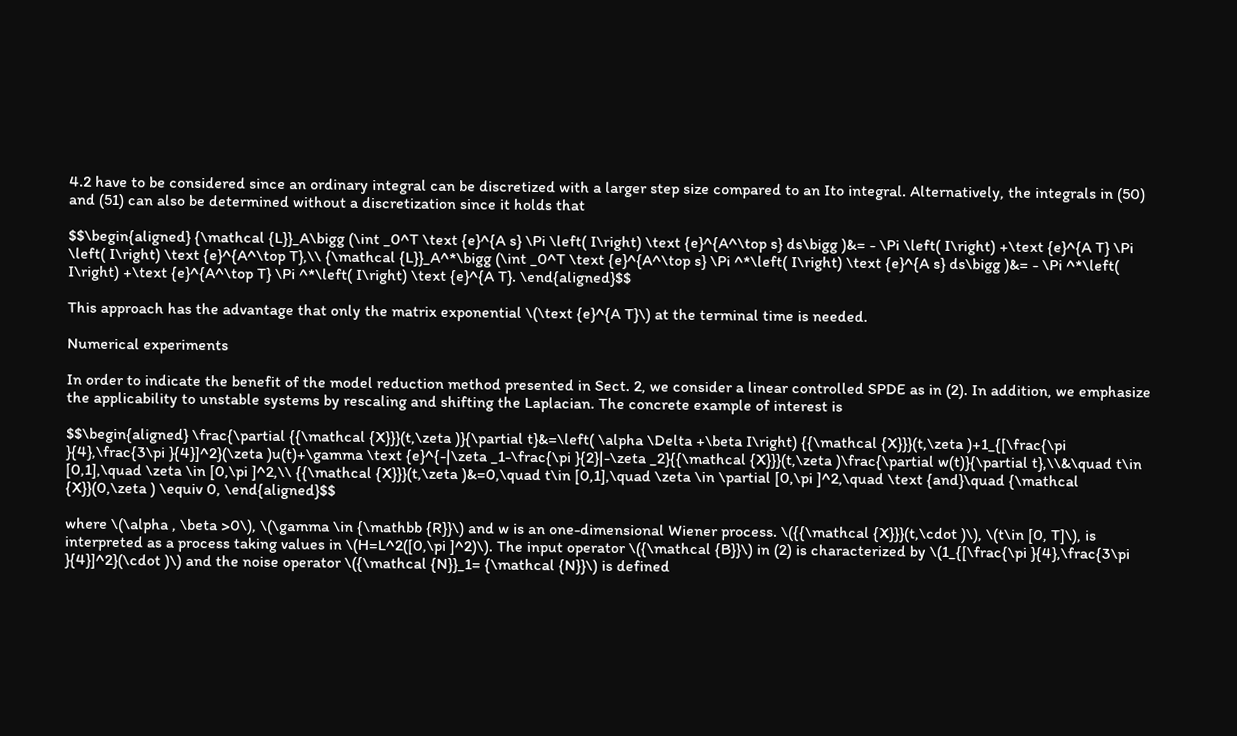4.2 have to be considered since an ordinary integral can be discretized with a larger step size compared to an Ito integral. Alternatively, the integrals in (50) and (51) can also be determined without a discretization since it holds that

$$\begin{aligned} {\mathcal {L}}_A\bigg (\int _0^T \text {e}^{A s} \Pi \left( I\right) \text {e}^{A^\top s} ds\bigg )&= - \Pi \left( I\right) +\text {e}^{A T} \Pi \left( I\right) \text {e}^{A^\top T},\\ {\mathcal {L}}_A^*\bigg (\int _0^T \text {e}^{A^\top s} \Pi ^*\left( I\right) \text {e}^{A s} ds\bigg )&= - \Pi ^*\left( I\right) +\text {e}^{A^\top T} \Pi ^*\left( I\right) \text {e}^{A T}. \end{aligned}$$

This approach has the advantage that only the matrix exponential \(\text {e}^{A T}\) at the terminal time is needed.

Numerical experiments

In order to indicate the benefit of the model reduction method presented in Sect. 2, we consider a linear controlled SPDE as in (2). In addition, we emphasize the applicability to unstable systems by rescaling and shifting the Laplacian. The concrete example of interest is

$$\begin{aligned} \frac{\partial {{\mathcal {X}}}(t,\zeta )}{\partial t}&=\left( \alpha \Delta +\beta I\right) {{\mathcal {X}}}(t,\zeta )+1_{[\frac{\pi }{4},\frac{3\pi }{4}]^2}(\zeta )u(t)+\gamma \text {e}^{-|\zeta _1-\frac{\pi }{2}|-\zeta _2}{{\mathcal {X}}}(t,\zeta )\frac{\partial w(t)}{\partial t},\\&\quad t\in [0,1],\quad \zeta \in [0,\pi ]^2,\\ {{\mathcal {X}}}(t,\zeta )&=0,\quad t\in [0,1],\quad \zeta \in \partial [0,\pi ]^2,\quad \text {and}\quad {\mathcal {X}}(0,\zeta ) \equiv 0, \end{aligned}$$

where \(\alpha , \beta >0\), \(\gamma \in {\mathbb {R}}\) and w is an one-dimensional Wiener process. \({{\mathcal {X}}}(t,\cdot )\), \(t\in [0, T]\), is interpreted as a process taking values in \(H=L^2([0,\pi ]^2)\). The input operator \({\mathcal {B}}\) in (2) is characterized by \(1_{[\frac{\pi }{4},\frac{3\pi }{4}]^2}(\cdot )\) and the noise operator \({\mathcal {N}}_1= {\mathcal {N}}\) is defined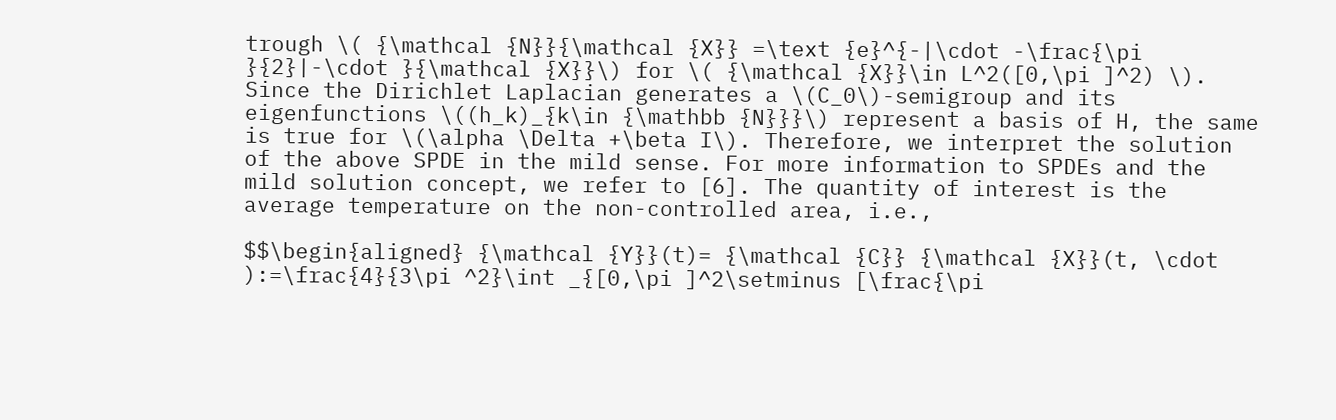trough \( {\mathcal {N}}{\mathcal {X}} =\text {e}^{-|\cdot -\frac{\pi }{2}|-\cdot }{\mathcal {X}}\) for \( {\mathcal {X}}\in L^2([0,\pi ]^2) \). Since the Dirichlet Laplacian generates a \(C_0\)-semigroup and its eigenfunctions \((h_k)_{k\in {\mathbb {N}}}\) represent a basis of H, the same is true for \(\alpha \Delta +\beta I\). Therefore, we interpret the solution of the above SPDE in the mild sense. For more information to SPDEs and the mild solution concept, we refer to [6]. The quantity of interest is the average temperature on the non-controlled area, i.e.,

$$\begin{aligned} {\mathcal {Y}}(t)= {\mathcal {C}} {\mathcal {X}}(t, \cdot ):=\frac{4}{3\pi ^2}\int _{[0,\pi ]^2\setminus [\frac{\pi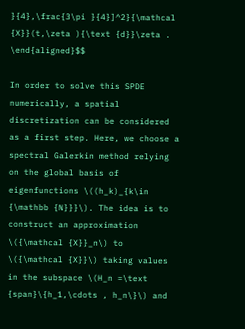}{4},\frac{3\pi }{4}]^2}{\mathcal {X}}(t,\zeta ){\text {d}}\zeta . \end{aligned}$$

In order to solve this SPDE numerically, a spatial discretization can be considered as a first step. Here, we choose a spectral Galerkin method relying on the global basis of eigenfunctions \((h_k)_{k\in {\mathbb {N}}}\). The idea is to construct an approximation \({\mathcal {X}}_n\) to \({\mathcal {X}}\) taking values in the subspace \(H_n =\text {span}\{h_1,\cdots , h_n\}\) and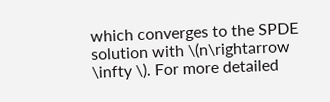which converges to the SPDE solution with \(n\rightarrow \infty \). For more detailed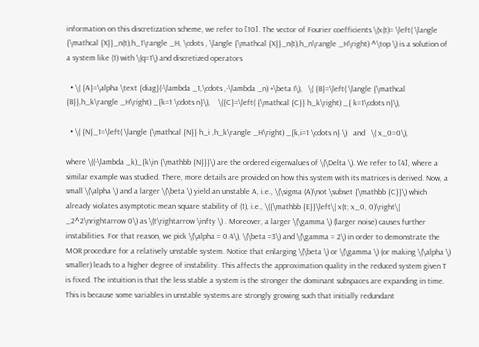information on this discretization scheme, we refer to [10]. The vector of Fourier coefficients \(x(t)= \left( \langle {\mathcal {X}}_n(t),h_1\rangle _H, \cdots , \langle {\mathcal {X}}_n(t),h_n\rangle _H\right) ^\top \) is a solution of a system like (1) with \(q=1\) and discretized operators

  • \( {A}=\alpha \text {diag}(-\lambda _1,\cdots ,-\lambda _n) +\beta I\),   \( {B}=\left( \langle {\mathcal {B}},h_k\rangle _H\right) _{k=1 \cdots n}\),    \({C}=\left( {\mathcal {C}} h_k\right) _{ k=1\cdots n}\),

  • \( {N}_1=\left( \langle {\mathcal {N}} h_i ,h_k\rangle _H\right) _{k,i=1 \cdots n} \)   and   \( x_0=0\),

where \((-\lambda _k)_{k\in {\mathbb {N}}}\) are the ordered eigenvalues of \(\Delta \). We refer to [4], where a similar example was studied. There, more details are provided on how this system with its matrices is derived. Now, a small \(\alpha \) and a larger \(\beta \) yield an unstable A, i.e., \(\sigma (A)\not \subset {\mathbb {C}}\) which already violates asymptotic mean square stability of (1), i.e., \({\mathbb {E}}\left\| x(t; x_0, 0)\right\| _2^2\nrightarrow 0\) as \(t\rightarrow \infty \) . Moreover, a larger \(\gamma \) (larger noise) causes further instabilities. For that reason, we pick \(\alpha = 0.4\), \(\beta =3\) and \(\gamma = 2\) in order to demonstrate the MOR procedure for a relatively unstable system. Notice that enlarging \(\beta \) or \(\gamma \) (or making \(\alpha \) smaller) leads to a higher degree of instability. This affects the approximation quality in the reduced system given T is fixed. The intuition is that the less stable a system is the stronger the dominant subspaces are expanding in time. This is because some variables in unstable systems are strongly growing such that initially redundant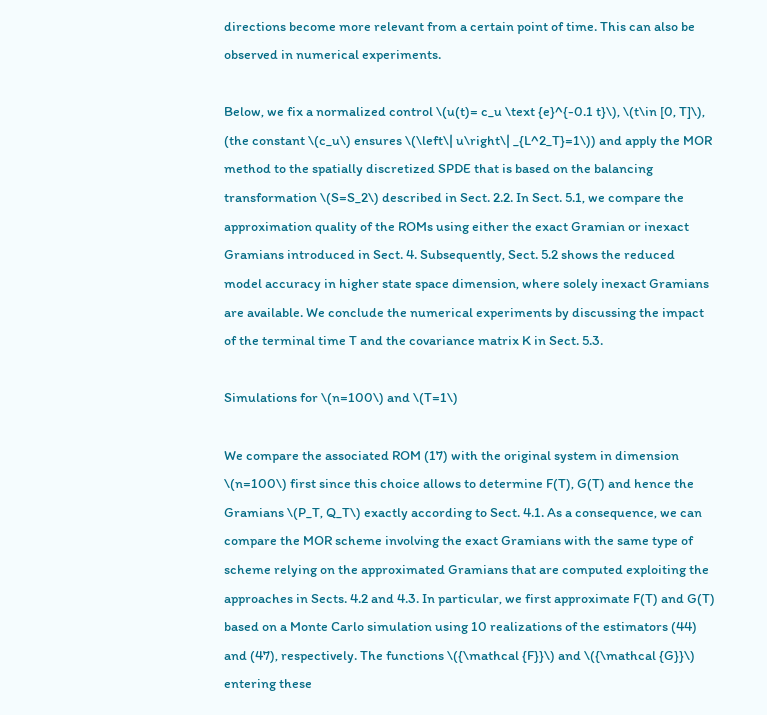directions become more relevant from a certain point of time. This can also be observed in numerical experiments.

Below, we fix a normalized control \(u(t)= c_u \text {e}^{-0.1 t}\), \(t\in [0, T]\), (the constant \(c_u\) ensures \(\left\| u\right\| _{L^2_T}=1\)) and apply the MOR method to the spatially discretized SPDE that is based on the balancing transformation \(S=S_2\) described in Sect. 2.2. In Sect. 5.1, we compare the approximation quality of the ROMs using either the exact Gramian or inexact Gramians introduced in Sect. 4. Subsequently, Sect. 5.2 shows the reduced model accuracy in higher state space dimension, where solely inexact Gramians are available. We conclude the numerical experiments by discussing the impact of the terminal time T and the covariance matrix K in Sect. 5.3.

Simulations for \(n=100\) and \(T=1\)

We compare the associated ROM (17) with the original system in dimension \(n=100\) first since this choice allows to determine F(T), G(T) and hence the Gramians \(P_T, Q_T\) exactly according to Sect. 4.1. As a consequence, we can compare the MOR scheme involving the exact Gramians with the same type of scheme relying on the approximated Gramians that are computed exploiting the approaches in Sects. 4.2 and 4.3. In particular, we first approximate F(T) and G(T) based on a Monte Carlo simulation using 10 realizations of the estimators (44) and (47), respectively. The functions \({\mathcal {F}}\) and \({\mathcal {G}}\) entering these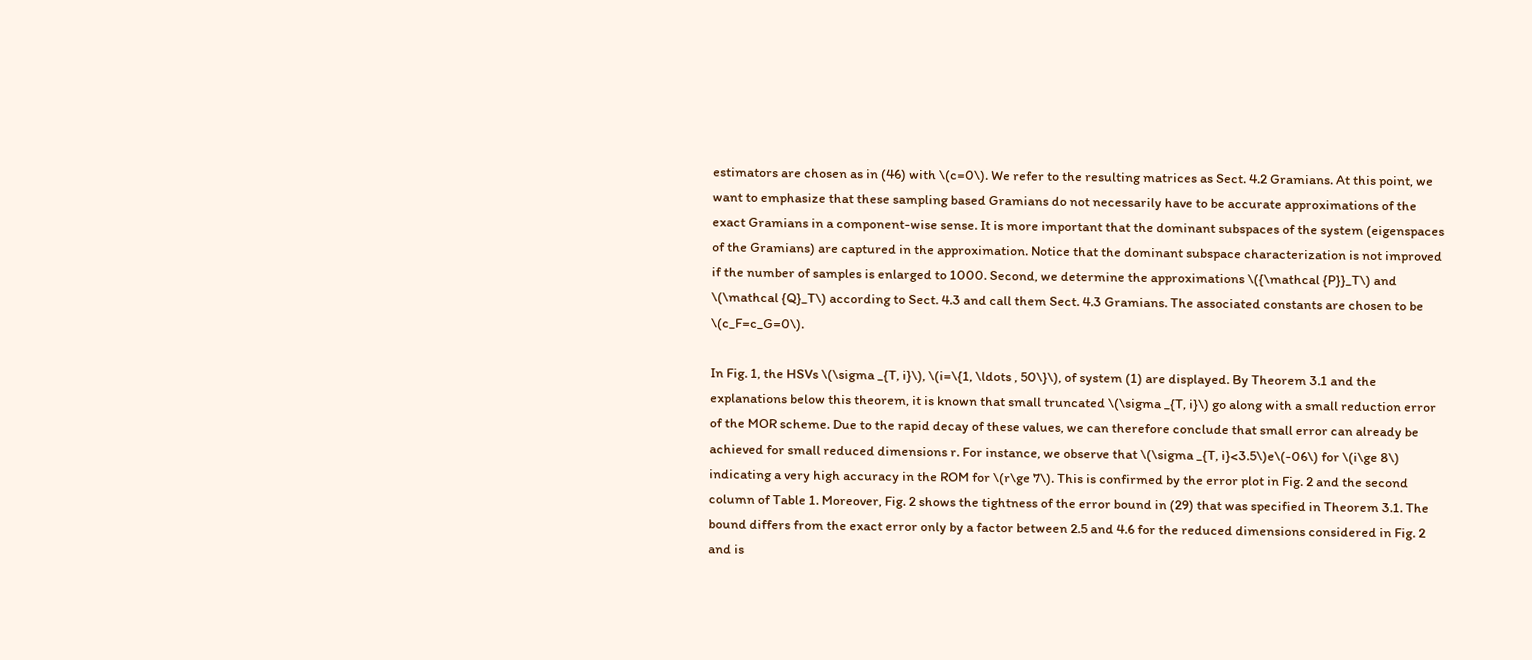estimators are chosen as in (46) with \(c=0\). We refer to the resulting matrices as Sect. 4.2 Gramians. At this point, we want to emphasize that these sampling based Gramians do not necessarily have to be accurate approximations of the exact Gramians in a component-wise sense. It is more important that the dominant subspaces of the system (eigenspaces of the Gramians) are captured in the approximation. Notice that the dominant subspace characterization is not improved if the number of samples is enlarged to 1000. Second, we determine the approximations \({\mathcal {P}}_T\) and \(\mathcal {Q}_T\) according to Sect. 4.3 and call them Sect. 4.3 Gramians. The associated constants are chosen to be \(c_F=c_G=0\).

In Fig. 1, the HSVs \(\sigma _{T, i}\), \(i=\{1, \ldots , 50\}\), of system (1) are displayed. By Theorem 3.1 and the explanations below this theorem, it is known that small truncated \(\sigma _{T, i}\) go along with a small reduction error of the MOR scheme. Due to the rapid decay of these values, we can therefore conclude that small error can already be achieved for small reduced dimensions r. For instance, we observe that \(\sigma _{T, i}<3.5\)e\(-06\) for \(i\ge 8\) indicating a very high accuracy in the ROM for \(r\ge 7\). This is confirmed by the error plot in Fig. 2 and the second column of Table 1. Moreover, Fig. 2 shows the tightness of the error bound in (29) that was specified in Theorem 3.1. The bound differs from the exact error only by a factor between 2.5 and 4.6 for the reduced dimensions considered in Fig. 2 and is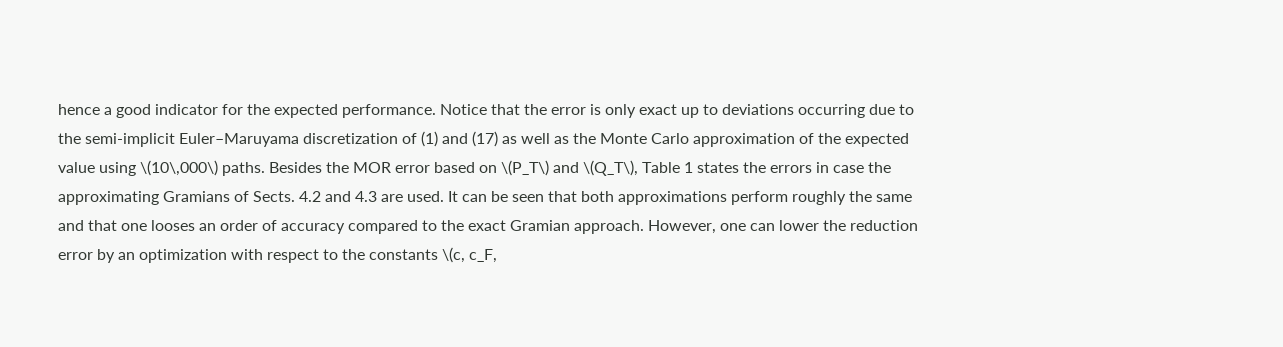hence a good indicator for the expected performance. Notice that the error is only exact up to deviations occurring due to the semi-implicit Euler–Maruyama discretization of (1) and (17) as well as the Monte Carlo approximation of the expected value using \(10\,000\) paths. Besides the MOR error based on \(P_T\) and \(Q_T\), Table 1 states the errors in case the approximating Gramians of Sects. 4.2 and 4.3 are used. It can be seen that both approximations perform roughly the same and that one looses an order of accuracy compared to the exact Gramian approach. However, one can lower the reduction error by an optimization with respect to the constants \(c, c_F,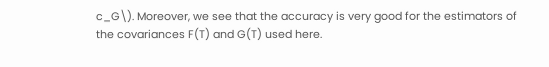c_G\). Moreover, we see that the accuracy is very good for the estimators of the covariances F(T) and G(T) used here.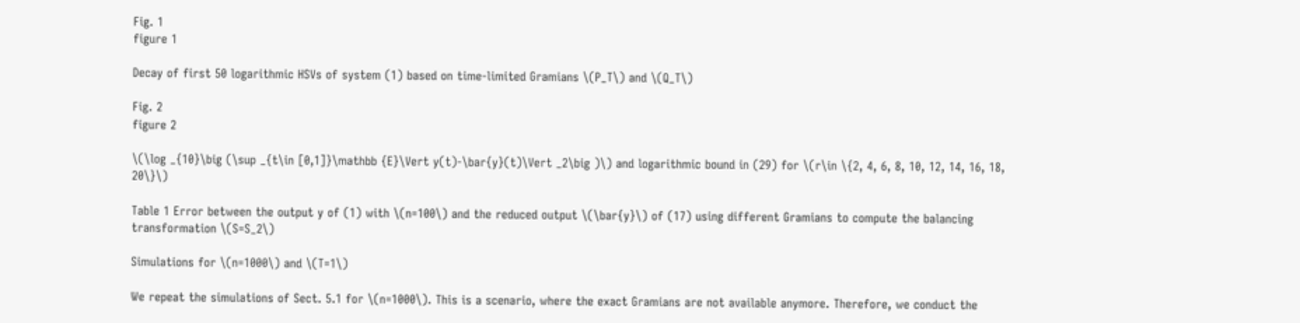Fig. 1
figure 1

Decay of first 50 logarithmic HSVs of system (1) based on time-limited Gramians \(P_T\) and \(Q_T\)

Fig. 2
figure 2

\(\log _{10}\big (\sup _{t\in [0,1]}\mathbb {E}\Vert y(t)-\bar{y}(t)\Vert _2\big )\) and logarithmic bound in (29) for \(r\in \{2, 4, 6, 8, 10, 12, 14, 16, 18, 20\}\)

Table 1 Error between the output y of (1) with \(n=100\) and the reduced output \(\bar{y}\) of (17) using different Gramians to compute the balancing transformation \(S=S_2\)

Simulations for \(n=1000\) and \(T=1\)

We repeat the simulations of Sect. 5.1 for \(n=1000\). This is a scenario, where the exact Gramians are not available anymore. Therefore, we conduct the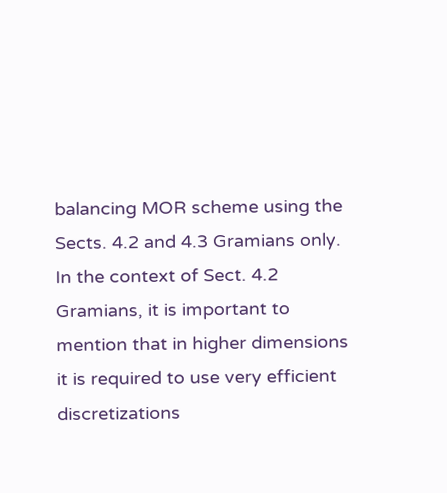balancing MOR scheme using the Sects. 4.2 and 4.3 Gramians only. In the context of Sect. 4.2 Gramians, it is important to mention that in higher dimensions it is required to use very efficient discretizations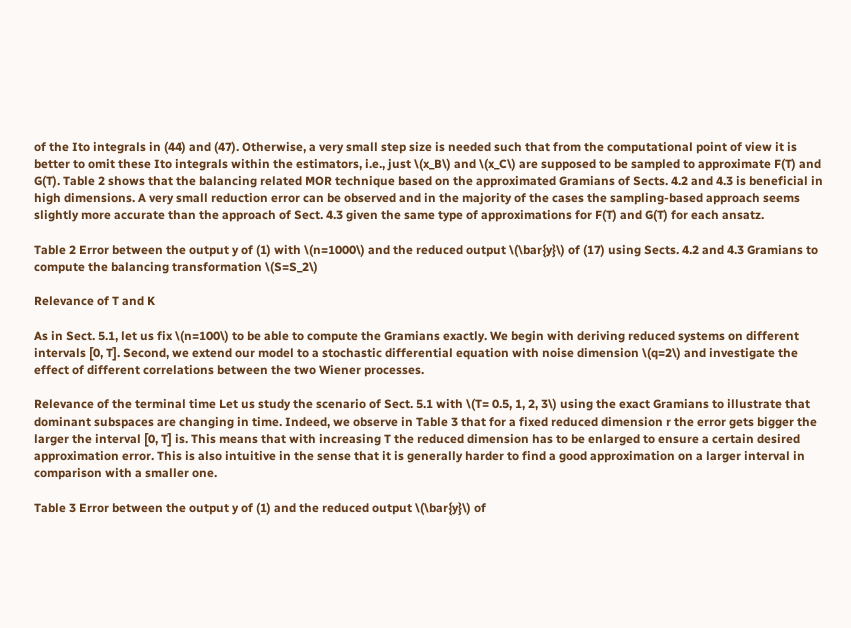of the Ito integrals in (44) and (47). Otherwise, a very small step size is needed such that from the computational point of view it is better to omit these Ito integrals within the estimators, i.e., just \(x_B\) and \(x_C\) are supposed to be sampled to approximate F(T) and G(T). Table 2 shows that the balancing related MOR technique based on the approximated Gramians of Sects. 4.2 and 4.3 is beneficial in high dimensions. A very small reduction error can be observed and in the majority of the cases the sampling-based approach seems slightly more accurate than the approach of Sect. 4.3 given the same type of approximations for F(T) and G(T) for each ansatz.

Table 2 Error between the output y of (1) with \(n=1000\) and the reduced output \(\bar{y}\) of (17) using Sects. 4.2 and 4.3 Gramians to compute the balancing transformation \(S=S_2\)

Relevance of T and K

As in Sect. 5.1, let us fix \(n=100\) to be able to compute the Gramians exactly. We begin with deriving reduced systems on different intervals [0, T]. Second, we extend our model to a stochastic differential equation with noise dimension \(q=2\) and investigate the effect of different correlations between the two Wiener processes.

Relevance of the terminal time Let us study the scenario of Sect. 5.1 with \(T= 0.5, 1, 2, 3\) using the exact Gramians to illustrate that dominant subspaces are changing in time. Indeed, we observe in Table 3 that for a fixed reduced dimension r the error gets bigger the larger the interval [0, T] is. This means that with increasing T the reduced dimension has to be enlarged to ensure a certain desired approximation error. This is also intuitive in the sense that it is generally harder to find a good approximation on a larger interval in comparison with a smaller one.

Table 3 Error between the output y of (1) and the reduced output \(\bar{y}\) of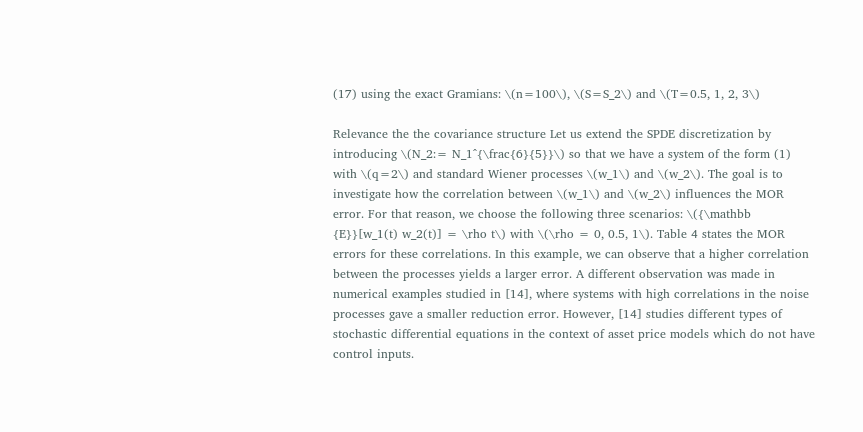(17) using the exact Gramians: \(n=100\), \(S=S_2\) and \(T=0.5, 1, 2, 3\)

Relevance the the covariance structure Let us extend the SPDE discretization by introducing \(N_2:= N_1^{\frac{6}{5}}\) so that we have a system of the form (1) with \(q=2\) and standard Wiener processes \(w_1\) and \(w_2\). The goal is to investigate how the correlation between \(w_1\) and \(w_2\) influences the MOR error. For that reason, we choose the following three scenarios: \({\mathbb {E}}[w_1(t) w_2(t)] = \rho t\) with \(\rho = 0, 0.5, 1\). Table 4 states the MOR errors for these correlations. In this example, we can observe that a higher correlation between the processes yields a larger error. A different observation was made in numerical examples studied in [14], where systems with high correlations in the noise processes gave a smaller reduction error. However, [14] studies different types of stochastic differential equations in the context of asset price models which do not have control inputs.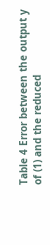Table 4 Error between the output y of (1) and the reduced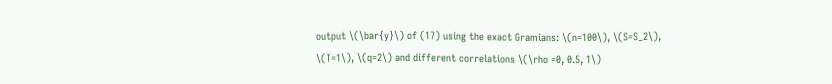output \(\bar{y}\) of (17) using the exact Gramians: \(n=100\), \(S=S_2\), \(T=1\), \(q=2\) and different correlations \(\rho =0, 0.5, 1\)